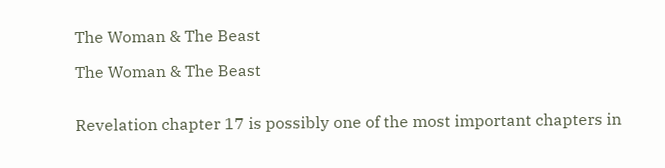The Woman & The Beast

The Woman & The Beast


Revelation chapter 17 is possibly one of the most important chapters in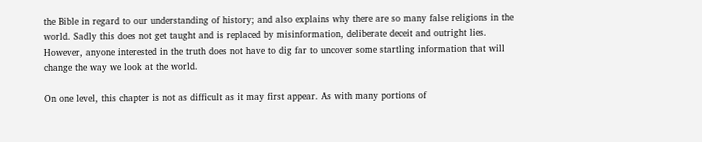the Bible in regard to our understanding of history; and also explains why there are so many false religions in the world. Sadly this does not get taught and is replaced by misinformation, deliberate deceit and outright lies. However, anyone interested in the truth does not have to dig far to uncover some startling information that will change the way we look at the world.

On one level, this chapter is not as difficult as it may first appear. As with many portions of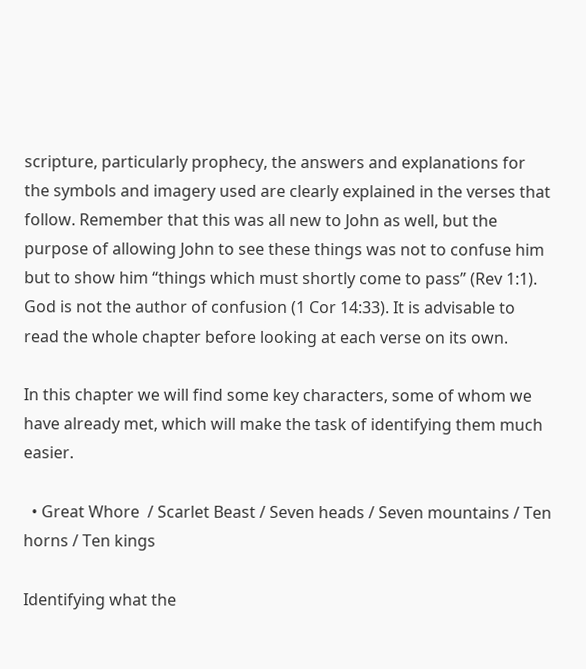scripture, particularly prophecy, the answers and explanations for the symbols and imagery used are clearly explained in the verses that follow. Remember that this was all new to John as well, but the purpose of allowing John to see these things was not to confuse him but to show him “things which must shortly come to pass” (Rev 1:1). God is not the author of confusion (1 Cor 14:33). It is advisable to read the whole chapter before looking at each verse on its own.

In this chapter we will find some key characters, some of whom we have already met, which will make the task of identifying them much easier.

  • Great Whore  / Scarlet Beast / Seven heads / Seven mountains / Ten horns / Ten kings

Identifying what the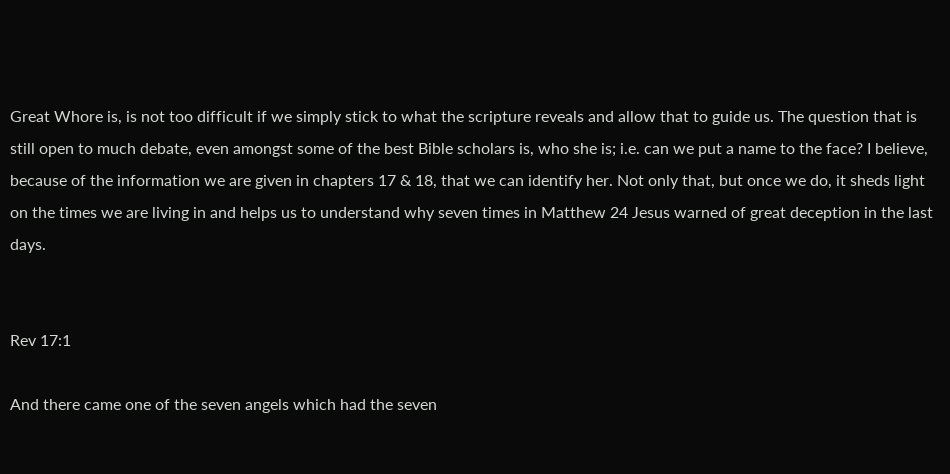Great Whore is, is not too difficult if we simply stick to what the scripture reveals and allow that to guide us. The question that is still open to much debate, even amongst some of the best Bible scholars is, who she is; i.e. can we put a name to the face? I believe, because of the information we are given in chapters 17 & 18, that we can identify her. Not only that, but once we do, it sheds light on the times we are living in and helps us to understand why seven times in Matthew 24 Jesus warned of great deception in the last days.


Rev 17:1

And there came one of the seven angels which had the seven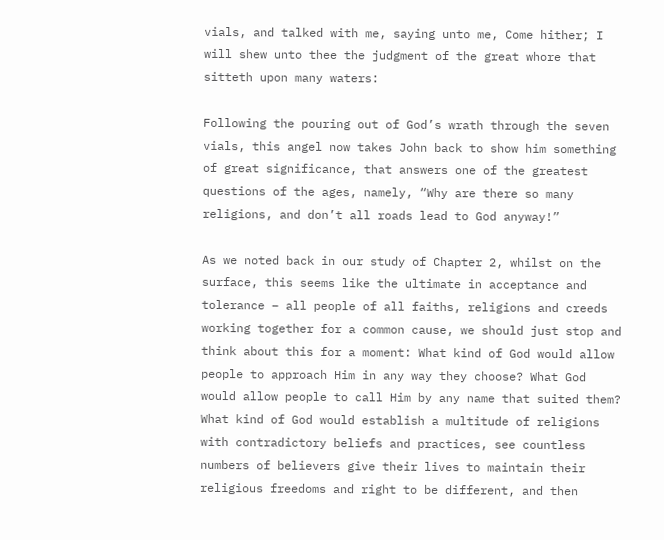vials, and talked with me, saying unto me, Come hither; I will shew unto thee the judgment of the great whore that sitteth upon many waters:

Following the pouring out of God’s wrath through the seven vials, this angel now takes John back to show him something of great significance, that answers one of the greatest questions of the ages, namely, “Why are there so many religions, and don’t all roads lead to God anyway!”

As we noted back in our study of Chapter 2, whilst on the surface, this seems like the ultimate in acceptance and tolerance – all people of all faiths, religions and creeds working together for a common cause, we should just stop and think about this for a moment: What kind of God would allow people to approach Him in any way they choose? What God would allow people to call Him by any name that suited them? What kind of God would establish a multitude of religions with contradictory beliefs and practices, see countless numbers of believers give their lives to maintain their religious freedoms and right to be different, and then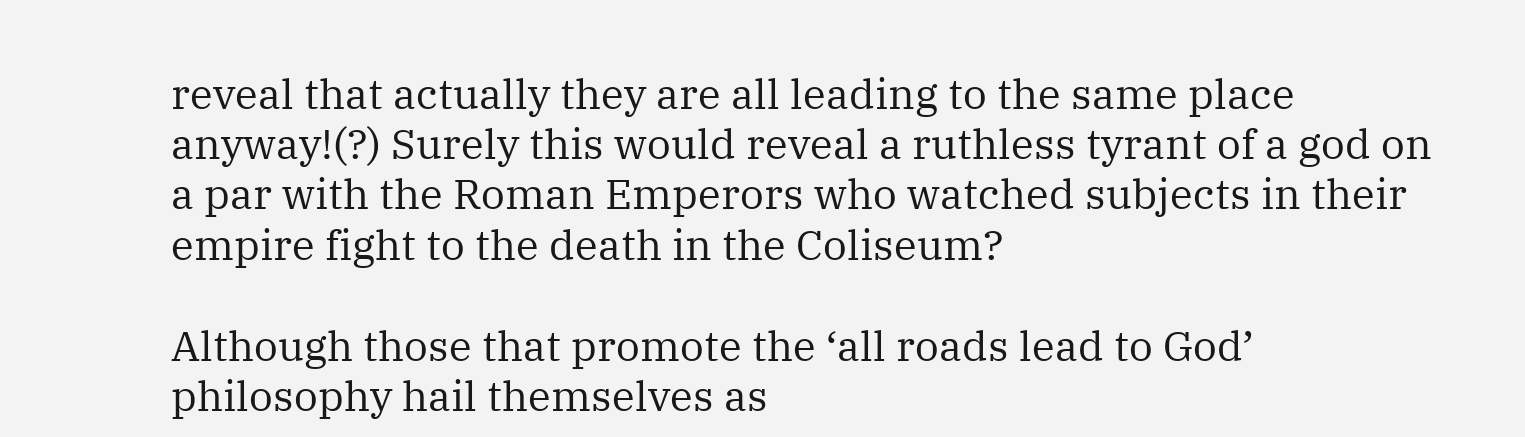reveal that actually they are all leading to the same place anyway!(?) Surely this would reveal a ruthless tyrant of a god on a par with the Roman Emperors who watched subjects in their empire fight to the death in the Coliseum?

Although those that promote the ‘all roads lead to God’ philosophy hail themselves as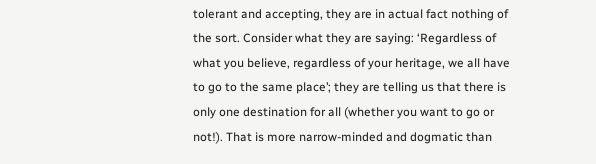tolerant and accepting, they are in actual fact nothing of the sort. Consider what they are saying: ‘Regardless of what you believe, regardless of your heritage, we all have to go to the same place’; they are telling us that there is only one destination for all (whether you want to go or not!). That is more narrow-minded and dogmatic than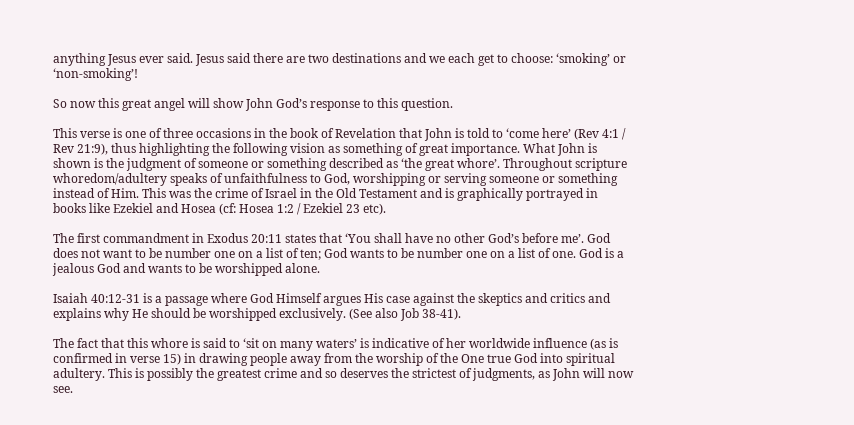anything Jesus ever said. Jesus said there are two destinations and we each get to choose: ‘smoking’ or ‘non-smoking’!

So now this great angel will show John God’s response to this question.

This verse is one of three occasions in the book of Revelation that John is told to ‘come here’ (Rev 4:1 / Rev 21:9), thus highlighting the following vision as something of great importance. What John is shown is the judgment of someone or something described as ‘the great whore’. Throughout scripture whoredom/adultery speaks of unfaithfulness to God, worshipping or serving someone or something instead of Him. This was the crime of Israel in the Old Testament and is graphically portrayed in books like Ezekiel and Hosea (cf: Hosea 1:2 / Ezekiel 23 etc).

The first commandment in Exodus 20:11 states that ‘You shall have no other God’s before me’. God does not want to be number one on a list of ten; God wants to be number one on a list of one. God is a jealous God and wants to be worshipped alone.

Isaiah 40:12-31 is a passage where God Himself argues His case against the skeptics and critics and explains why He should be worshipped exclusively. (See also Job 38-41).

The fact that this whore is said to ‘sit on many waters’ is indicative of her worldwide influence (as is confirmed in verse 15) in drawing people away from the worship of the One true God into spiritual adultery. This is possibly the greatest crime and so deserves the strictest of judgments, as John will now see.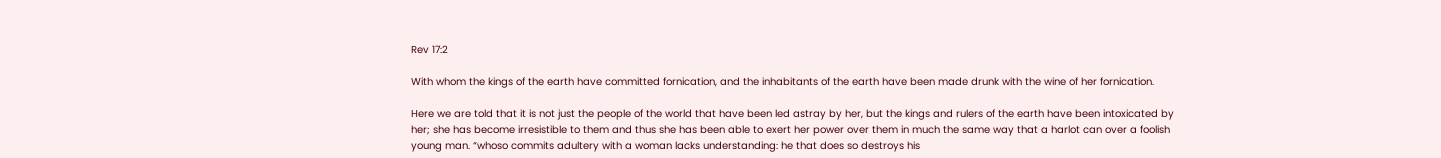Rev 17:2

With whom the kings of the earth have committed fornication, and the inhabitants of the earth have been made drunk with the wine of her fornication.

Here we are told that it is not just the people of the world that have been led astray by her, but the kings and rulers of the earth have been intoxicated by her; she has become irresistible to them and thus she has been able to exert her power over them in much the same way that a harlot can over a foolish young man. “whoso commits adultery with a woman lacks understanding: he that does so destroys his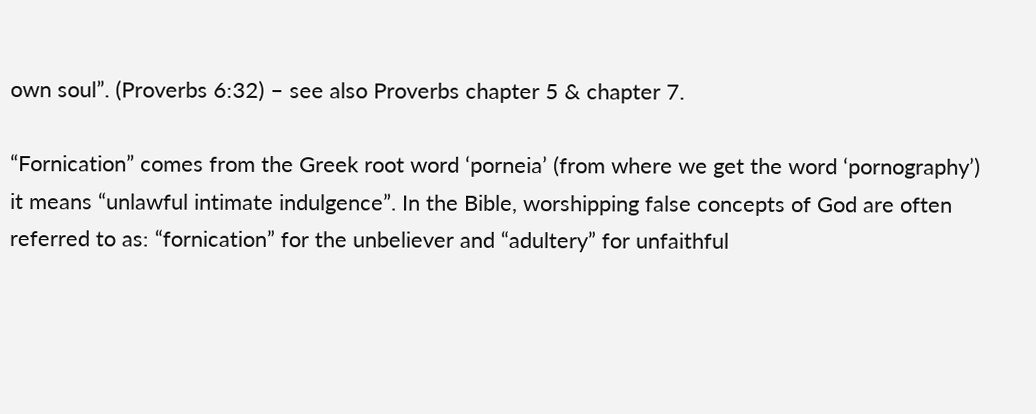own soul”. (Proverbs 6:32) – see also Proverbs chapter 5 & chapter 7.

“Fornication” comes from the Greek root word ‘porneia’ (from where we get the word ‘pornography’) it means “unlawful intimate indulgence”. In the Bible, worshipping false concepts of God are often referred to as: “fornication” for the unbeliever and “adultery” for unfaithful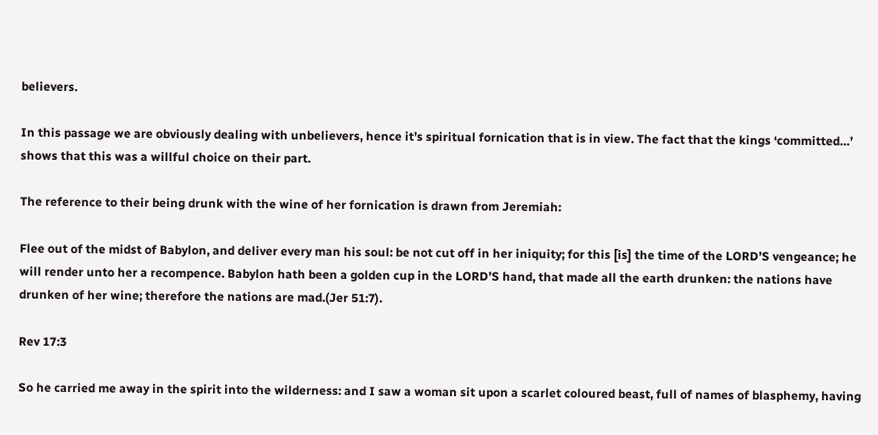believers.

In this passage we are obviously dealing with unbelievers, hence it’s spiritual fornication that is in view. The fact that the kings ‘committed…’ shows that this was a willful choice on their part.

The reference to their being drunk with the wine of her fornication is drawn from Jeremiah:

Flee out of the midst of Babylon, and deliver every man his soul: be not cut off in her iniquity; for this [is] the time of the LORD’S vengeance; he will render unto her a recompence. Babylon hath been a golden cup in the LORD’S hand, that made all the earth drunken: the nations have drunken of her wine; therefore the nations are mad.(Jer 51:7).

Rev 17:3

So he carried me away in the spirit into the wilderness: and I saw a woman sit upon a scarlet coloured beast, full of names of blasphemy, having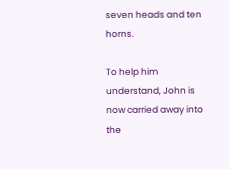seven heads and ten horns.

To help him understand, John is now carried away into the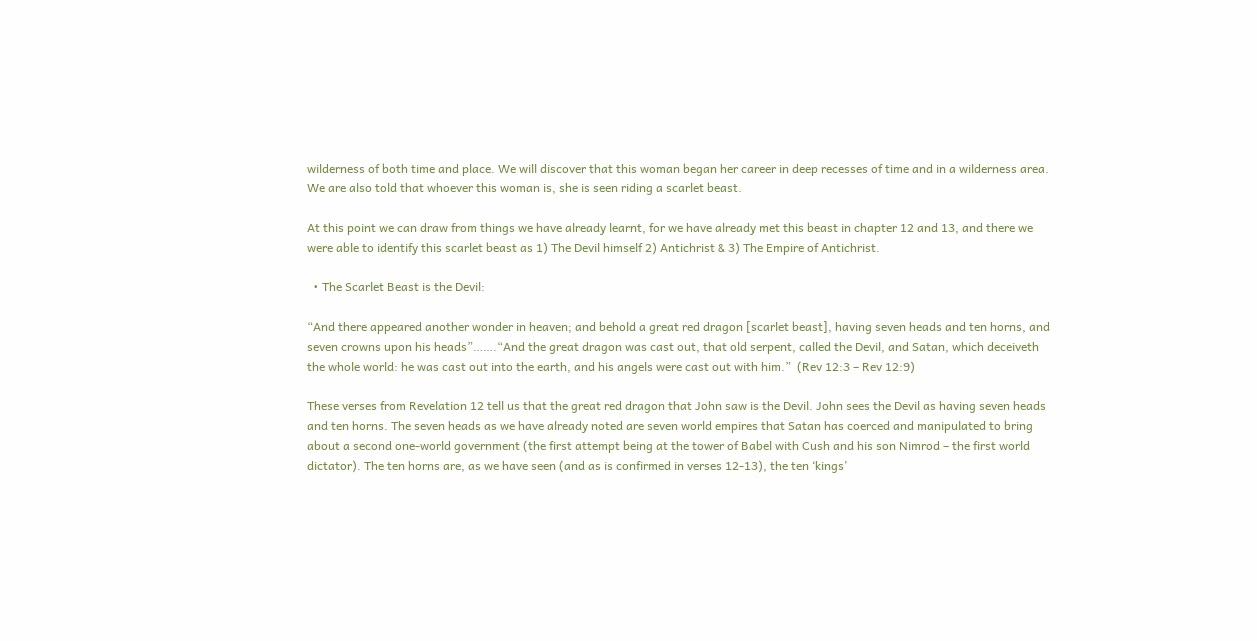wilderness of both time and place. We will discover that this woman began her career in deep recesses of time and in a wilderness area. We are also told that whoever this woman is, she is seen riding a scarlet beast.

At this point we can draw from things we have already learnt, for we have already met this beast in chapter 12 and 13, and there we were able to identify this scarlet beast as 1) The Devil himself 2) Antichrist & 3) The Empire of Antichrist.

  • The Scarlet Beast is the Devil:

“And there appeared another wonder in heaven; and behold a great red dragon [scarlet beast], having seven heads and ten horns, and seven crowns upon his heads”…….“And the great dragon was cast out, that old serpent, called the Devil, and Satan, which deceiveth the whole world: he was cast out into the earth, and his angels were cast out with him.”  (Rev 12:3 – Rev 12:9)

These verses from Revelation 12 tell us that the great red dragon that John saw is the Devil. John sees the Devil as having seven heads and ten horns. The seven heads as we have already noted are seven world empires that Satan has coerced and manipulated to bring about a second one-world government (the first attempt being at the tower of Babel with Cush and his son Nimrod – the first world dictator). The ten horns are, as we have seen (and as is confirmed in verses 12-13), the ten ‘kings’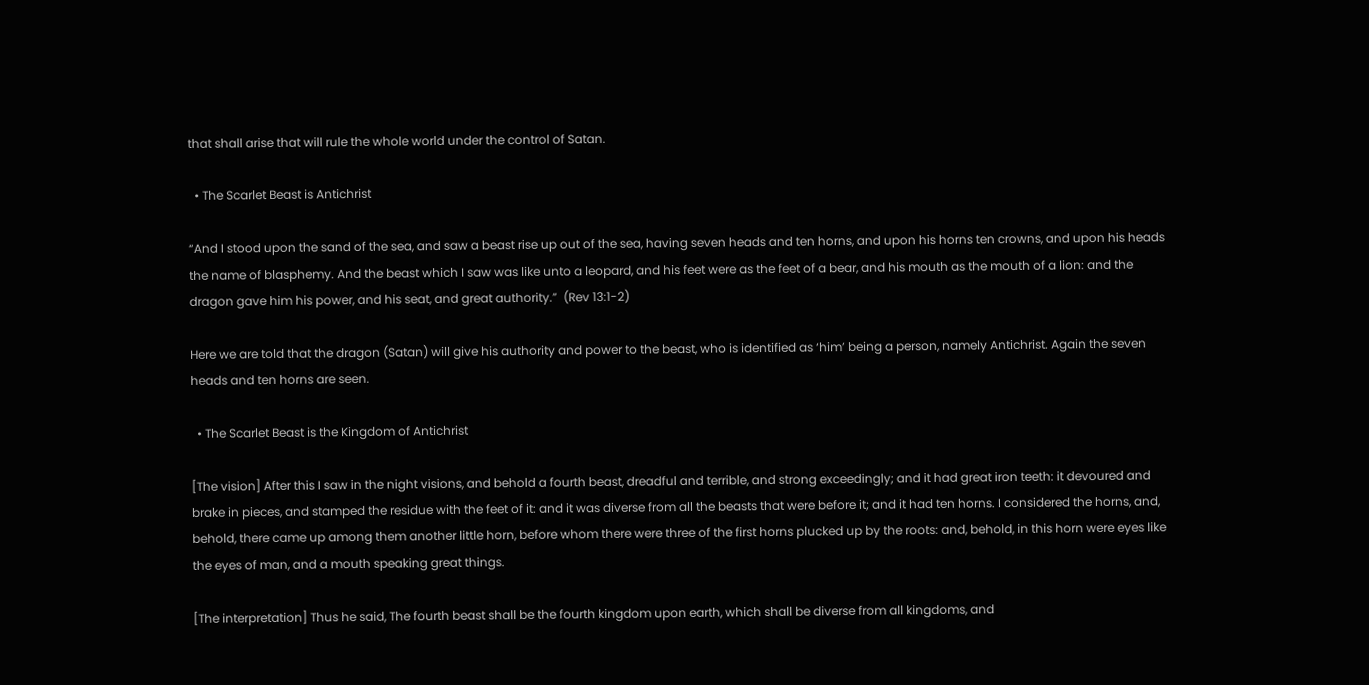that shall arise that will rule the whole world under the control of Satan.

  • The Scarlet Beast is Antichrist

“And I stood upon the sand of the sea, and saw a beast rise up out of the sea, having seven heads and ten horns, and upon his horns ten crowns, and upon his heads the name of blasphemy. And the beast which I saw was like unto a leopard, and his feet were as the feet of a bear, and his mouth as the mouth of a lion: and the dragon gave him his power, and his seat, and great authority.”  (Rev 13:1-2)

Here we are told that the dragon (Satan) will give his authority and power to the beast, who is identified as ‘him’ being a person, namely Antichrist. Again the seven heads and ten horns are seen.

  • The Scarlet Beast is the Kingdom of Antichrist

[The vision] After this I saw in the night visions, and behold a fourth beast, dreadful and terrible, and strong exceedingly; and it had great iron teeth: it devoured and brake in pieces, and stamped the residue with the feet of it: and it was diverse from all the beasts that were before it; and it had ten horns. I considered the horns, and, behold, there came up among them another little horn, before whom there were three of the first horns plucked up by the roots: and, behold, in this horn were eyes like the eyes of man, and a mouth speaking great things.

[The interpretation] Thus he said, The fourth beast shall be the fourth kingdom upon earth, which shall be diverse from all kingdoms, and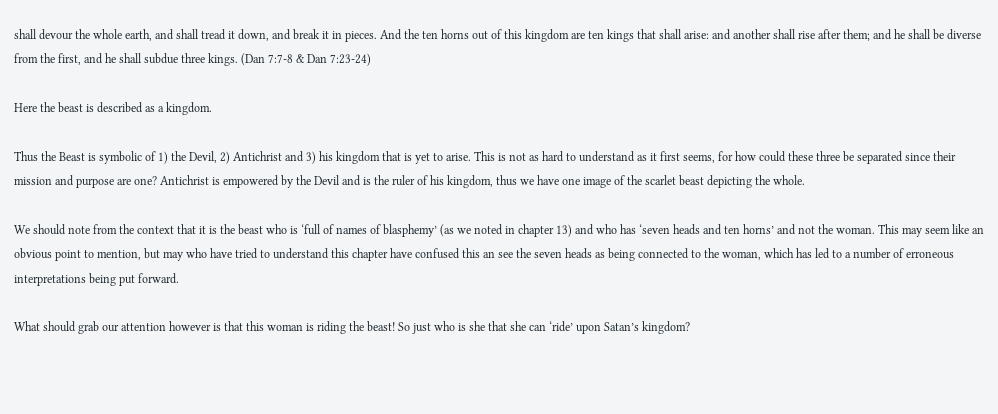shall devour the whole earth, and shall tread it down, and break it in pieces. And the ten horns out of this kingdom are ten kings that shall arise: and another shall rise after them; and he shall be diverse from the first, and he shall subdue three kings. (Dan 7:7-8 & Dan 7:23-24)

Here the beast is described as a kingdom.

Thus the Beast is symbolic of 1) the Devil, 2) Antichrist and 3) his kingdom that is yet to arise. This is not as hard to understand as it first seems, for how could these three be separated since their mission and purpose are one? Antichrist is empowered by the Devil and is the ruler of his kingdom, thus we have one image of the scarlet beast depicting the whole.

We should note from the context that it is the beast who is ‘full of names of blasphemy’ (as we noted in chapter 13) and who has ‘seven heads and ten horns’ and not the woman. This may seem like an obvious point to mention, but may who have tried to understand this chapter have confused this an see the seven heads as being connected to the woman, which has led to a number of erroneous interpretations being put forward.

What should grab our attention however is that this woman is riding the beast! So just who is she that she can ‘ride’ upon Satan’s kingdom?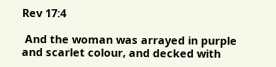Rev 17:4

 And the woman was arrayed in purple and scarlet colour, and decked with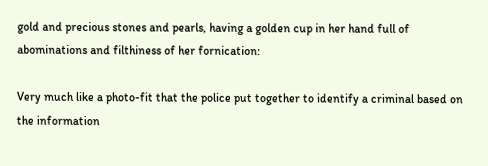gold and precious stones and pearls, having a golden cup in her hand full of abominations and filthiness of her fornication:

Very much like a photo-fit that the police put together to identify a criminal based on the information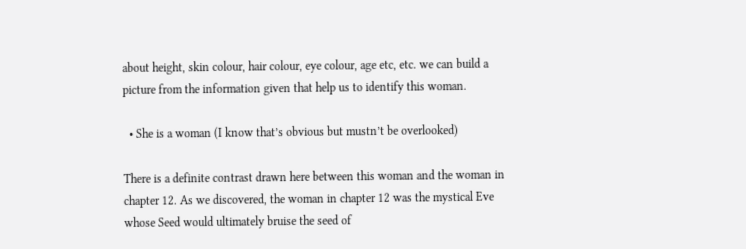about height, skin colour, hair colour, eye colour, age etc, etc. we can build a picture from the information given that help us to identify this woman.

  • She is a woman (I know that’s obvious but mustn’t be overlooked)

There is a definite contrast drawn here between this woman and the woman in chapter 12. As we discovered, the woman in chapter 12 was the mystical Eve whose Seed would ultimately bruise the seed of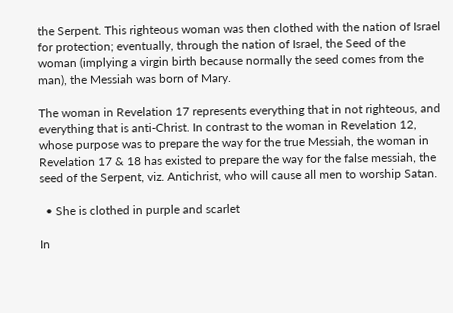the Serpent. This righteous woman was then clothed with the nation of Israel for protection; eventually, through the nation of Israel, the Seed of the woman (implying a virgin birth because normally the seed comes from the man), the Messiah was born of Mary.

The woman in Revelation 17 represents everything that in not righteous, and everything that is anti-Christ. In contrast to the woman in Revelation 12, whose purpose was to prepare the way for the true Messiah, the woman in Revelation 17 & 18 has existed to prepare the way for the false messiah, the seed of the Serpent, viz. Antichrist, who will cause all men to worship Satan.

  • She is clothed in purple and scarlet

In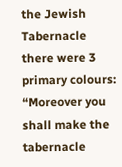the Jewish Tabernacle there were 3 primary colours: “Moreover you shall make the tabernacle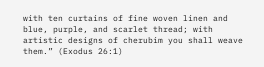with ten curtains of fine woven linen and blue, purple, and scarlet thread; with artistic designs of cherubim you shall weave them.” (Exodus 26:1)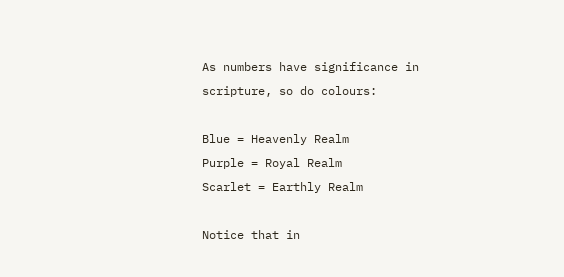As numbers have significance in scripture, so do colours:

Blue = Heavenly Realm                       Purple = Royal Realm                 Scarlet = Earthly Realm

Notice that in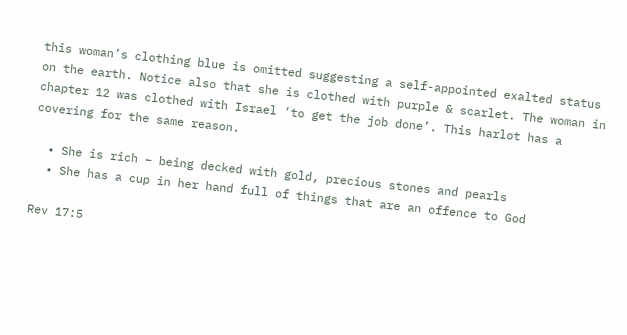this woman’s clothing blue is omitted suggesting a self-appointed exalted status on the earth. Notice also that she is clothed with purple & scarlet. The woman in chapter 12 was clothed with Israel ‘to get the job done’. This harlot has a covering for the same reason.

  • She is rich – being decked with gold, precious stones and pearls
  • She has a cup in her hand full of things that are an offence to God

Rev 17:5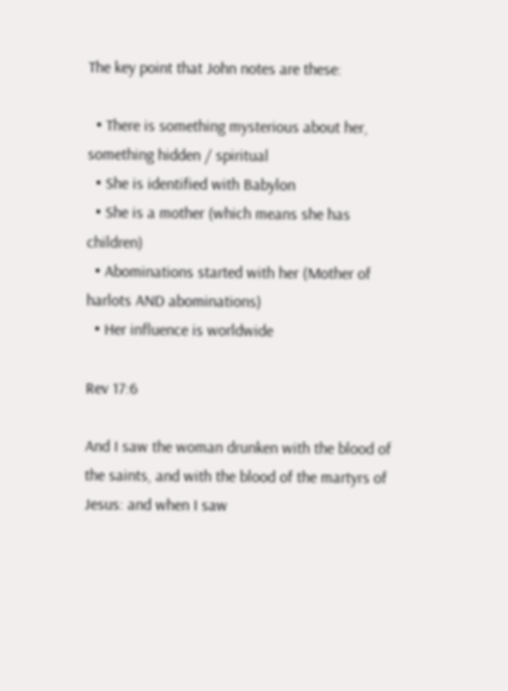The key point that John notes are these:

  • There is something mysterious about her, something hidden / spiritual
  • She is identified with Babylon
  • She is a mother (which means she has children)
  • Abominations started with her (Mother of harlots AND abominations)
  • Her influence is worldwide

Rev 17:6

And I saw the woman drunken with the blood of the saints, and with the blood of the martyrs of Jesus: and when I saw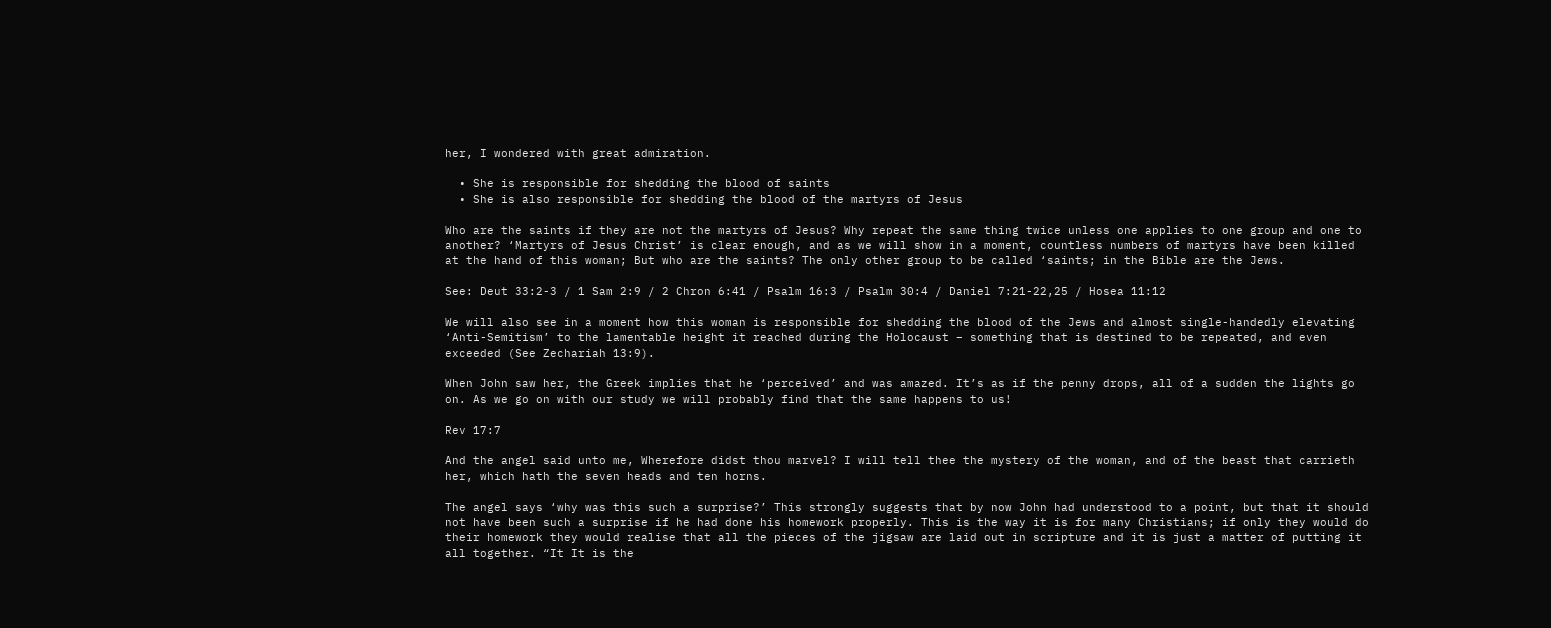her, I wondered with great admiration.

  • She is responsible for shedding the blood of saints
  • She is also responsible for shedding the blood of the martyrs of Jesus

Who are the saints if they are not the martyrs of Jesus? Why repeat the same thing twice unless one applies to one group and one to another? ‘Martyrs of Jesus Christ’ is clear enough, and as we will show in a moment, countless numbers of martyrs have been killed at the hand of this woman; But who are the saints? The only other group to be called ‘saints; in the Bible are the Jews.

See: Deut 33:2-3 / 1 Sam 2:9 / 2 Chron 6:41 / Psalm 16:3 / Psalm 30:4 / Daniel 7:21-22,25 / Hosea 11:12

We will also see in a moment how this woman is responsible for shedding the blood of the Jews and almost single-handedly elevating ‘Anti-Semitism’ to the lamentable height it reached during the Holocaust – something that is destined to be repeated, and even exceeded (See Zechariah 13:9).

When John saw her, the Greek implies that he ‘perceived’ and was amazed. It’s as if the penny drops, all of a sudden the lights go on. As we go on with our study we will probably find that the same happens to us!

Rev 17:7

And the angel said unto me, Wherefore didst thou marvel? I will tell thee the mystery of the woman, and of the beast that carrieth her, which hath the seven heads and ten horns.

The angel says ‘why was this such a surprise?’ This strongly suggests that by now John had understood to a point, but that it should not have been such a surprise if he had done his homework properly. This is the way it is for many Christians; if only they would do their homework they would realise that all the pieces of the jigsaw are laid out in scripture and it is just a matter of putting it all together. “It It is the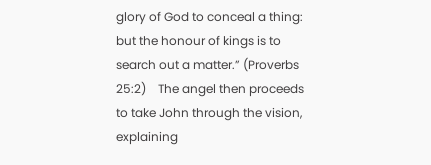glory of God to conceal a thing: but the honour of kings is to search out a matter.” (Proverbs 25:2)    The angel then proceeds to take John through the vision, explaining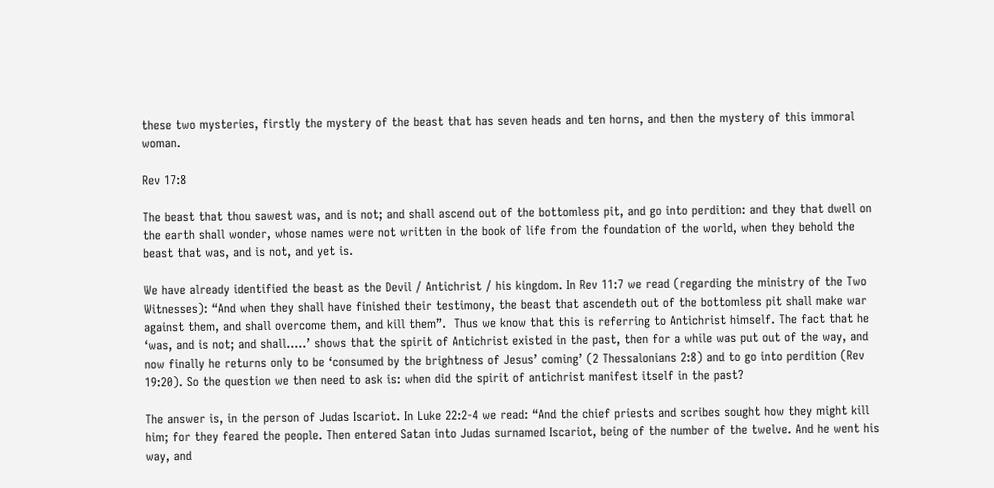these two mysteries, firstly the mystery of the beast that has seven heads and ten horns, and then the mystery of this immoral woman.

Rev 17:8

The beast that thou sawest was, and is not; and shall ascend out of the bottomless pit, and go into perdition: and they that dwell on the earth shall wonder, whose names were not written in the book of life from the foundation of the world, when they behold the beast that was, and is not, and yet is.

We have already identified the beast as the Devil / Antichrist / his kingdom. In Rev 11:7 we read (regarding the ministry of the Two Witnesses): “And when they shall have finished their testimony, the beast that ascendeth out of the bottomless pit shall make war against them, and shall overcome them, and kill them”.  Thus we know that this is referring to Antichrist himself. The fact that he ‘was, and is not; and shall…..’ shows that the spirit of Antichrist existed in the past, then for a while was put out of the way, and now finally he returns only to be ‘consumed by the brightness of Jesus’ coming’ (2 Thessalonians 2:8) and to go into perdition (Rev 19:20). So the question we then need to ask is: when did the spirit of antichrist manifest itself in the past?

The answer is, in the person of Judas Iscariot. In Luke 22:2-4 we read: “And the chief priests and scribes sought how they might kill him; for they feared the people. Then entered Satan into Judas surnamed Iscariot, being of the number of the twelve. And he went his way, and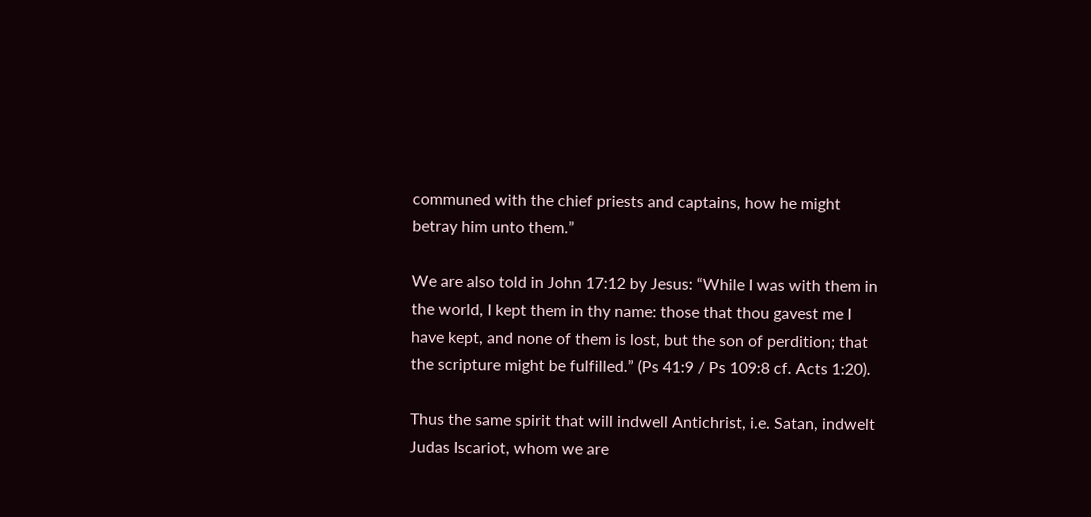communed with the chief priests and captains, how he might betray him unto them.”

We are also told in John 17:12 by Jesus: “While I was with them in the world, I kept them in thy name: those that thou gavest me I have kept, and none of them is lost, but the son of perdition; that the scripture might be fulfilled.” (Ps 41:9 / Ps 109:8 cf. Acts 1:20).

Thus the same spirit that will indwell Antichrist, i.e. Satan, indwelt Judas Iscariot, whom we are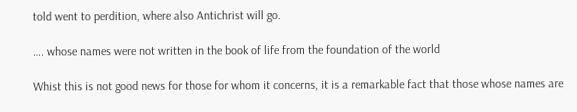told went to perdition, where also Antichrist will go.

…. whose names were not written in the book of life from the foundation of the world

Whist this is not good news for those for whom it concerns, it is a remarkable fact that those whose names are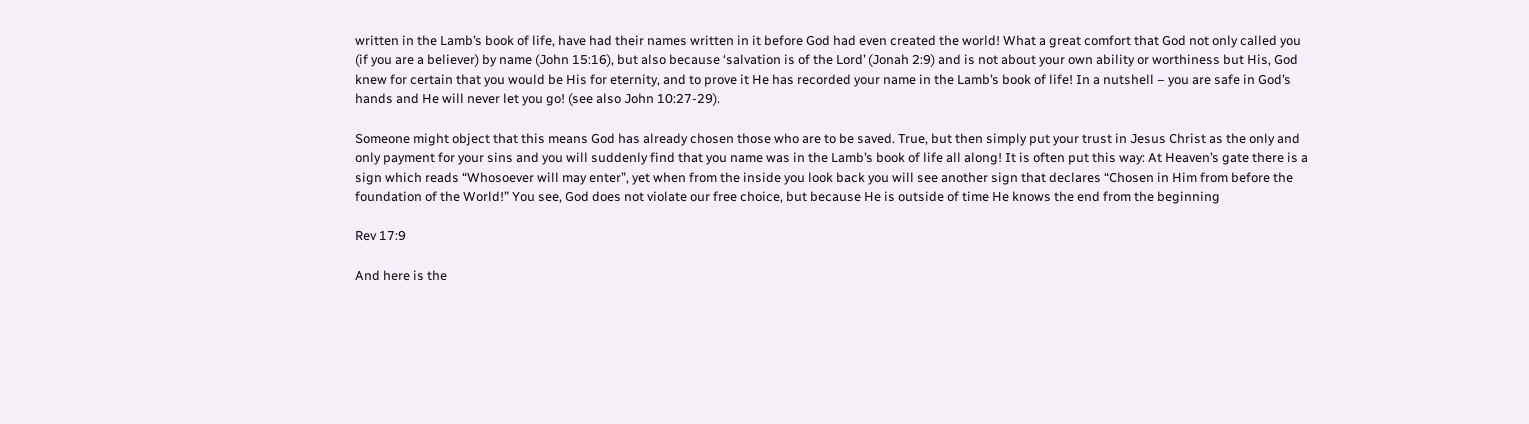written in the Lamb’s book of life, have had their names written in it before God had even created the world! What a great comfort that God not only called you (if you are a believer) by name (John 15:16), but also because ‘salvation is of the Lord’ (Jonah 2:9) and is not about your own ability or worthiness but His, God knew for certain that you would be His for eternity, and to prove it He has recorded your name in the Lamb’s book of life! In a nutshell – you are safe in God’s hands and He will never let you go! (see also John 10:27-29).

Someone might object that this means God has already chosen those who are to be saved. True, but then simply put your trust in Jesus Christ as the only and only payment for your sins and you will suddenly find that you name was in the Lamb’s book of life all along! It is often put this way: At Heaven’s gate there is a sign which reads “Whosoever will may enter”, yet when from the inside you look back you will see another sign that declares “Chosen in Him from before the foundation of the World!” You see, God does not violate our free choice, but because He is outside of time He knows the end from the beginning

Rev 17:9

And here is the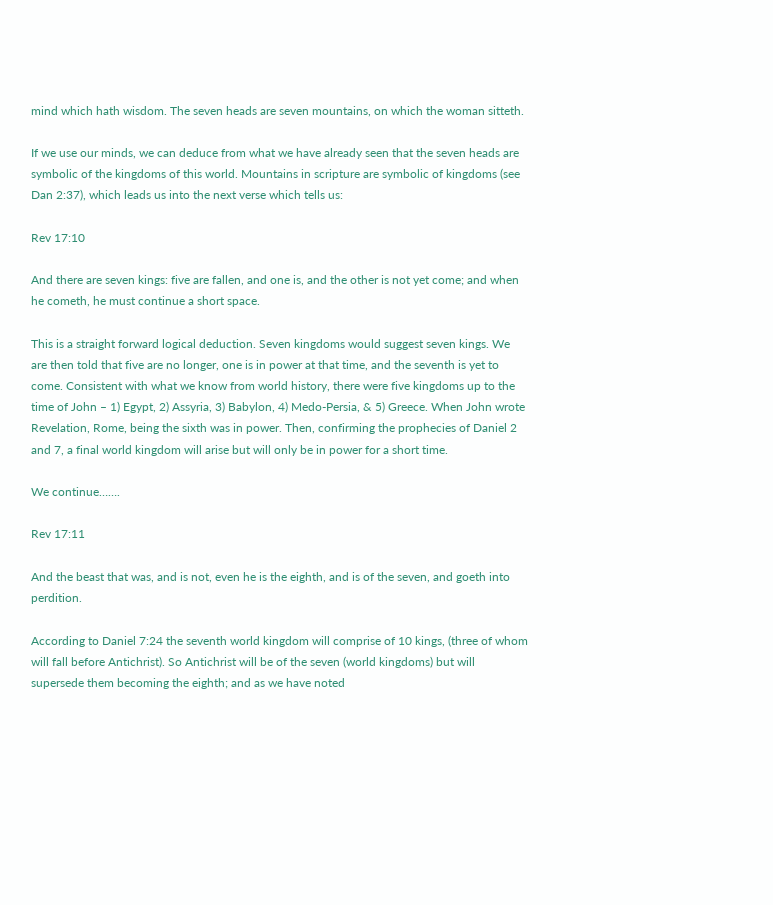mind which hath wisdom. The seven heads are seven mountains, on which the woman sitteth.

If we use our minds, we can deduce from what we have already seen that the seven heads are symbolic of the kingdoms of this world. Mountains in scripture are symbolic of kingdoms (see Dan 2:37), which leads us into the next verse which tells us:

Rev 17:10

And there are seven kings: five are fallen, and one is, and the other is not yet come; and when he cometh, he must continue a short space.

This is a straight forward logical deduction. Seven kingdoms would suggest seven kings. We are then told that five are no longer, one is in power at that time, and the seventh is yet to come. Consistent with what we know from world history, there were five kingdoms up to the time of John – 1) Egypt, 2) Assyria, 3) Babylon, 4) Medo-Persia, & 5) Greece. When John wrote Revelation, Rome, being the sixth was in power. Then, confirming the prophecies of Daniel 2 and 7, a final world kingdom will arise but will only be in power for a short time.

We continue…….

Rev 17:11

And the beast that was, and is not, even he is the eighth, and is of the seven, and goeth into perdition.

According to Daniel 7:24 the seventh world kingdom will comprise of 10 kings, (three of whom will fall before Antichrist). So Antichrist will be of the seven (world kingdoms) but will supersede them becoming the eighth; and as we have noted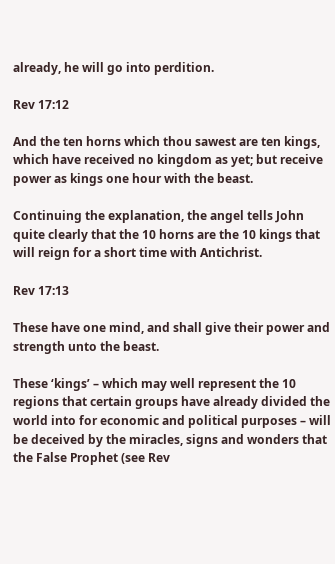already, he will go into perdition.

Rev 17:12

And the ten horns which thou sawest are ten kings, which have received no kingdom as yet; but receive power as kings one hour with the beast.

Continuing the explanation, the angel tells John quite clearly that the 10 horns are the 10 kings that will reign for a short time with Antichrist.

Rev 17:13

These have one mind, and shall give their power and strength unto the beast.

These ‘kings’ – which may well represent the 10 regions that certain groups have already divided the world into for economic and political purposes – will be deceived by the miracles, signs and wonders that the False Prophet (see Rev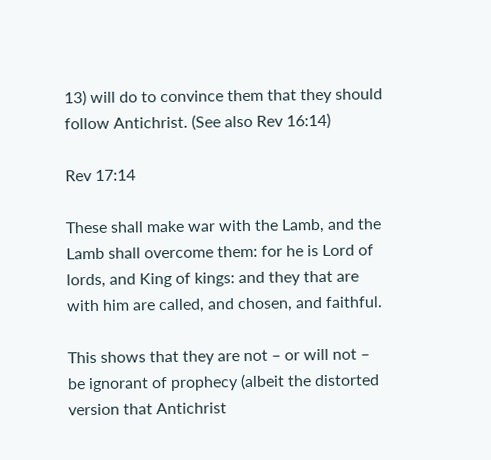13) will do to convince them that they should follow Antichrist. (See also Rev 16:14)

Rev 17:14

These shall make war with the Lamb, and the Lamb shall overcome them: for he is Lord of lords, and King of kings: and they that are with him are called, and chosen, and faithful.

This shows that they are not – or will not – be ignorant of prophecy (albeit the distorted version that Antichrist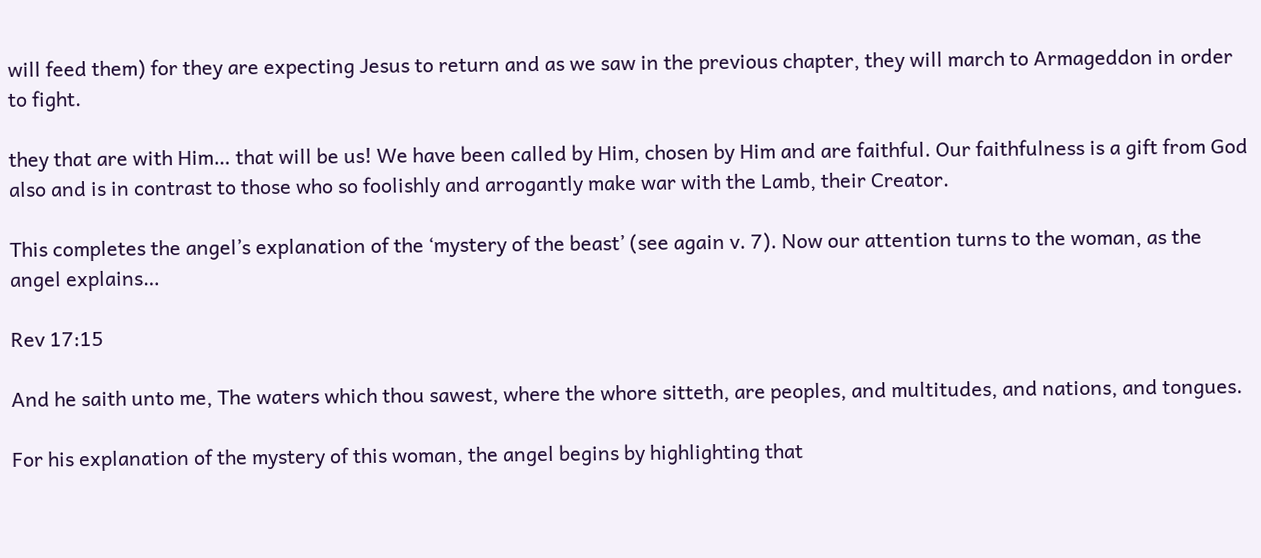will feed them) for they are expecting Jesus to return and as we saw in the previous chapter, they will march to Armageddon in order to fight.

they that are with Him… that will be us! We have been called by Him, chosen by Him and are faithful. Our faithfulness is a gift from God also and is in contrast to those who so foolishly and arrogantly make war with the Lamb, their Creator.

This completes the angel’s explanation of the ‘mystery of the beast’ (see again v. 7). Now our attention turns to the woman, as the angel explains…

Rev 17:15

And he saith unto me, The waters which thou sawest, where the whore sitteth, are peoples, and multitudes, and nations, and tongues.

For his explanation of the mystery of this woman, the angel begins by highlighting that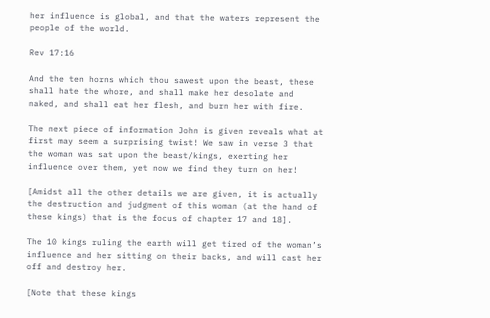her influence is global, and that the waters represent the people of the world.

Rev 17:16

And the ten horns which thou sawest upon the beast, these shall hate the whore, and shall make her desolate and naked, and shall eat her flesh, and burn her with fire.

The next piece of information John is given reveals what at first may seem a surprising twist! We saw in verse 3 that the woman was sat upon the beast/kings, exerting her influence over them, yet now we find they turn on her!

[Amidst all the other details we are given, it is actually the destruction and judgment of this woman (at the hand of these kings) that is the focus of chapter 17 and 18].

The 10 kings ruling the earth will get tired of the woman’s influence and her sitting on their backs, and will cast her off and destroy her.

[Note that these kings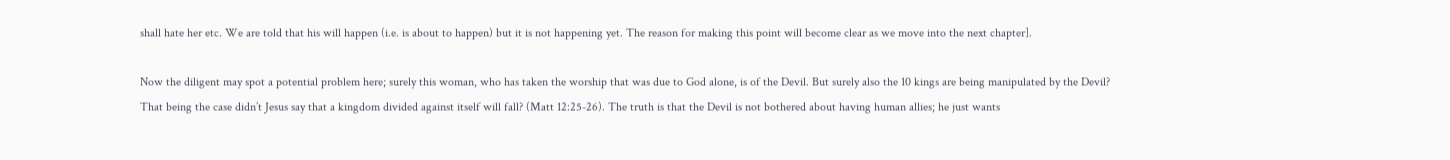shall hate her etc. We are told that his will happen (i.e. is about to happen) but it is not happening yet. The reason for making this point will become clear as we move into the next chapter].

Now the diligent may spot a potential problem here; surely this woman, who has taken the worship that was due to God alone, is of the Devil. But surely also the 10 kings are being manipulated by the Devil? That being the case didn’t Jesus say that a kingdom divided against itself will fall? (Matt 12:25-26). The truth is that the Devil is not bothered about having human allies; he just wants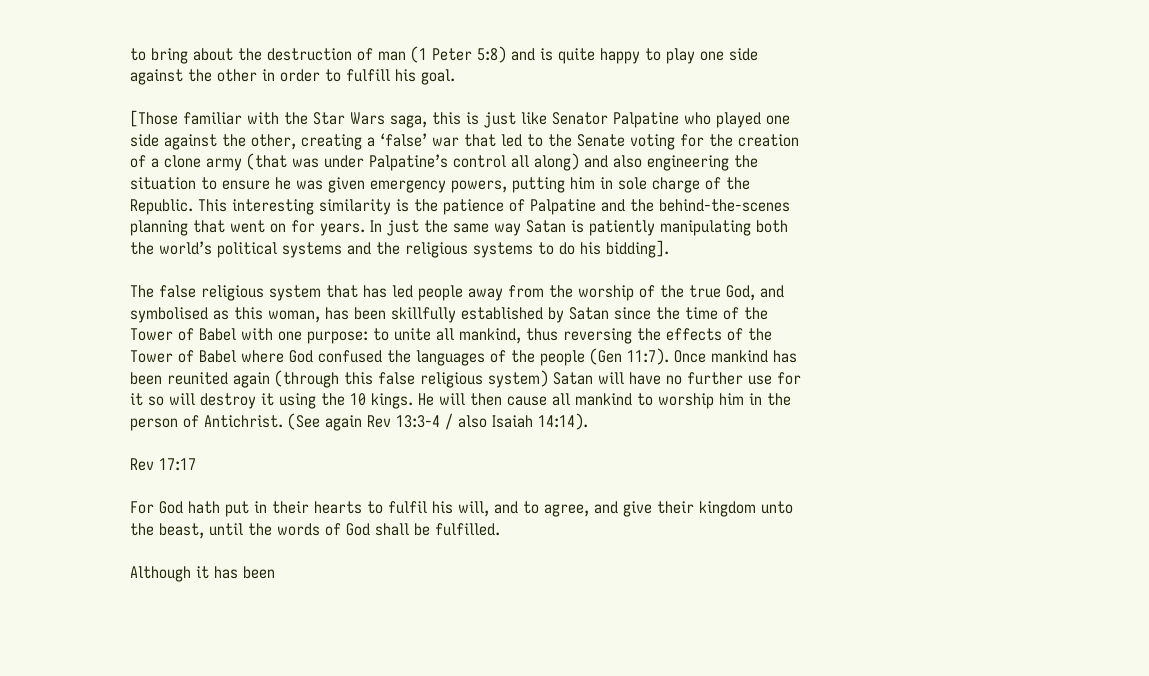to bring about the destruction of man (1 Peter 5:8) and is quite happy to play one side against the other in order to fulfill his goal.

[Those familiar with the Star Wars saga, this is just like Senator Palpatine who played one side against the other, creating a ‘false’ war that led to the Senate voting for the creation of a clone army (that was under Palpatine’s control all along) and also engineering the situation to ensure he was given emergency powers, putting him in sole charge of the Republic. This interesting similarity is the patience of Palpatine and the behind-the-scenes planning that went on for years. In just the same way Satan is patiently manipulating both the world’s political systems and the religious systems to do his bidding].

The false religious system that has led people away from the worship of the true God, and symbolised as this woman, has been skillfully established by Satan since the time of the Tower of Babel with one purpose: to unite all mankind, thus reversing the effects of the Tower of Babel where God confused the languages of the people (Gen 11:7). Once mankind has been reunited again (through this false religious system) Satan will have no further use for it so will destroy it using the 10 kings. He will then cause all mankind to worship him in the person of Antichrist. (See again Rev 13:3-4 / also Isaiah 14:14).

Rev 17:17

For God hath put in their hearts to fulfil his will, and to agree, and give their kingdom unto the beast, until the words of God shall be fulfilled.

Although it has been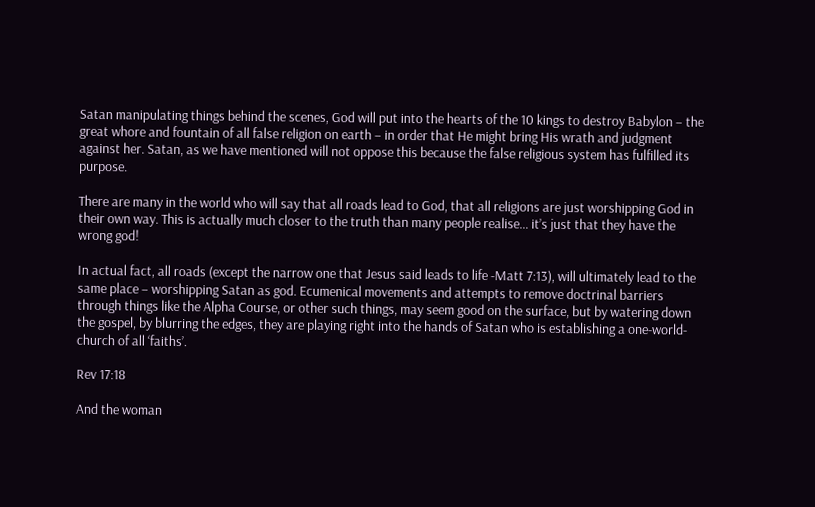Satan manipulating things behind the scenes, God will put into the hearts of the 10 kings to destroy Babylon – the great whore and fountain of all false religion on earth – in order that He might bring His wrath and judgment against her. Satan, as we have mentioned will not oppose this because the false religious system has fulfilled its purpose.

There are many in the world who will say that all roads lead to God, that all religions are just worshipping God in their own way. This is actually much closer to the truth than many people realise… it’s just that they have the wrong god!

In actual fact, all roads (except the narrow one that Jesus said leads to life -Matt 7:13), will ultimately lead to the same place – worshipping Satan as god. Ecumenical movements and attempts to remove doctrinal barriers through things like the Alpha Course, or other such things, may seem good on the surface, but by watering down the gospel, by blurring the edges, they are playing right into the hands of Satan who is establishing a one-world-church of all ‘faiths’.

Rev 17:18

And the woman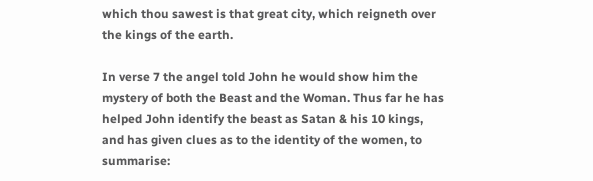which thou sawest is that great city, which reigneth over the kings of the earth.

In verse 7 the angel told John he would show him the mystery of both the Beast and the Woman. Thus far he has helped John identify the beast as Satan & his 10 kings, and has given clues as to the identity of the women, to summarise: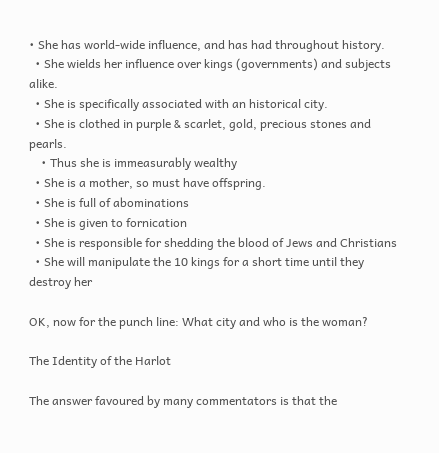• She has world-wide influence, and has had throughout history.
  • She wields her influence over kings (governments) and subjects alike.
  • She is specifically associated with an historical city.
  • She is clothed in purple & scarlet, gold, precious stones and pearls.
    • Thus she is immeasurably wealthy
  • She is a mother, so must have offspring.
  • She is full of abominations
  • She is given to fornication
  • She is responsible for shedding the blood of Jews and Christians
  • She will manipulate the 10 kings for a short time until they destroy her

OK, now for the punch line: What city and who is the woman?

The Identity of the Harlot

The answer favoured by many commentators is that the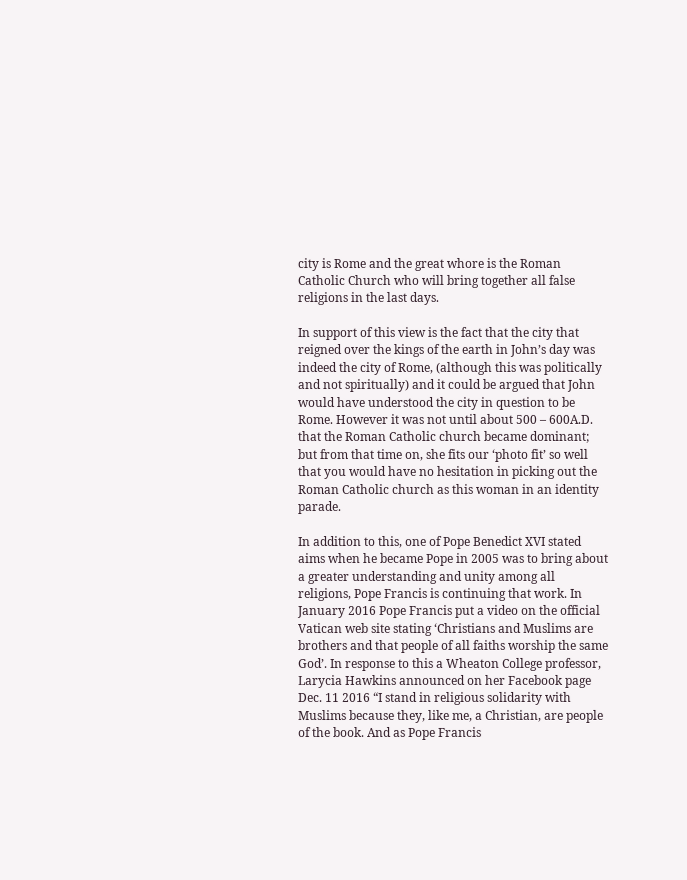city is Rome and the great whore is the Roman Catholic Church who will bring together all false religions in the last days.

In support of this view is the fact that the city that reigned over the kings of the earth in John’s day was indeed the city of Rome, (although this was politically and not spiritually) and it could be argued that John would have understood the city in question to be Rome. However it was not until about 500 – 600A.D. that the Roman Catholic church became dominant; but from that time on, she fits our ‘photo fit’ so well that you would have no hesitation in picking out the Roman Catholic church as this woman in an identity parade.

In addition to this, one of Pope Benedict XVI stated aims when he became Pope in 2005 was to bring about a greater understanding and unity among all religions, Pope Francis is continuing that work. In January 2016 Pope Francis put a video on the official Vatican web site stating ‘Christians and Muslims are brothers and that people of all faiths worship the same God’. In response to this a Wheaton College professor, Larycia Hawkins announced on her Facebook page Dec. 11 2016 “I stand in religious solidarity with Muslims because they, like me, a Christian, are people of the book. And as Pope Francis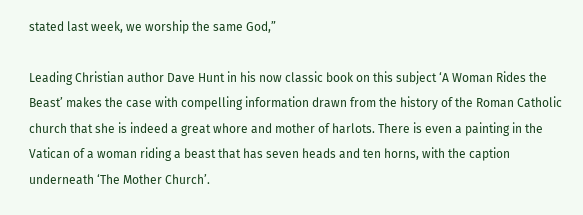stated last week, we worship the same God,”

Leading Christian author Dave Hunt in his now classic book on this subject ‘A Woman Rides the Beast’ makes the case with compelling information drawn from the history of the Roman Catholic church that she is indeed a great whore and mother of harlots. There is even a painting in the Vatican of a woman riding a beast that has seven heads and ten horns, with the caption underneath ‘The Mother Church’.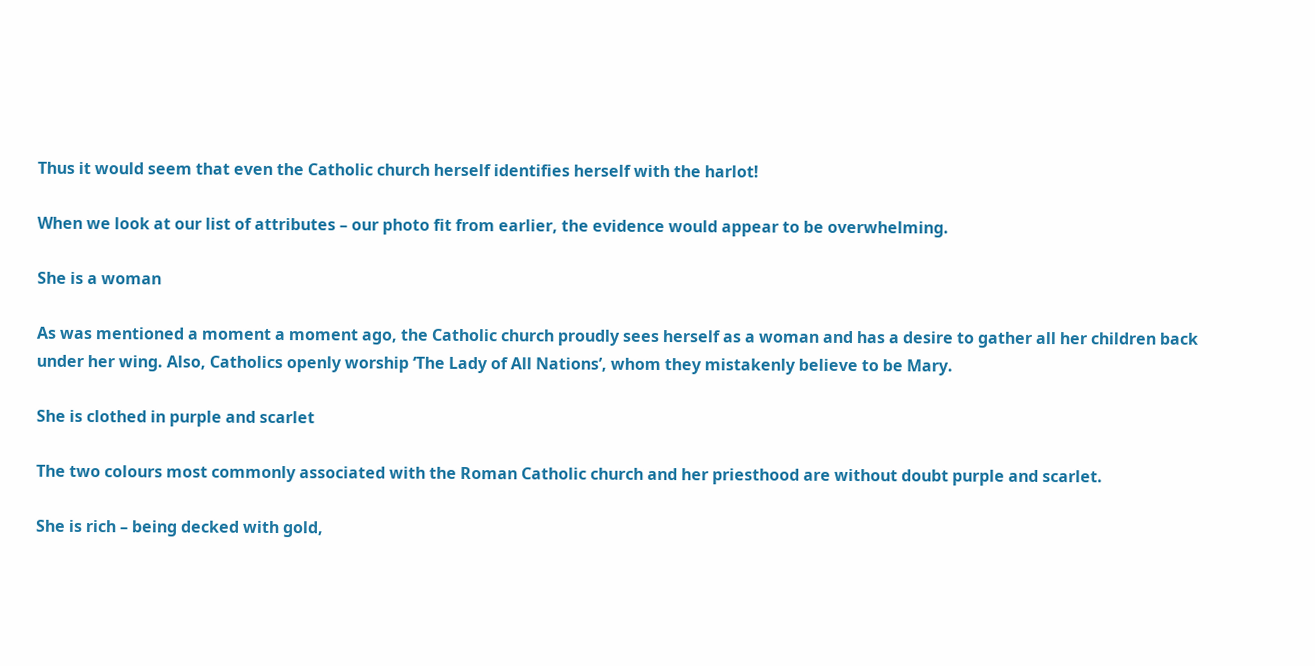Thus it would seem that even the Catholic church herself identifies herself with the harlot!

When we look at our list of attributes – our photo fit from earlier, the evidence would appear to be overwhelming.

She is a woman

As was mentioned a moment a moment ago, the Catholic church proudly sees herself as a woman and has a desire to gather all her children back under her wing. Also, Catholics openly worship ‘The Lady of All Nations’, whom they mistakenly believe to be Mary.

She is clothed in purple and scarlet

The two colours most commonly associated with the Roman Catholic church and her priesthood are without doubt purple and scarlet.

She is rich – being decked with gold,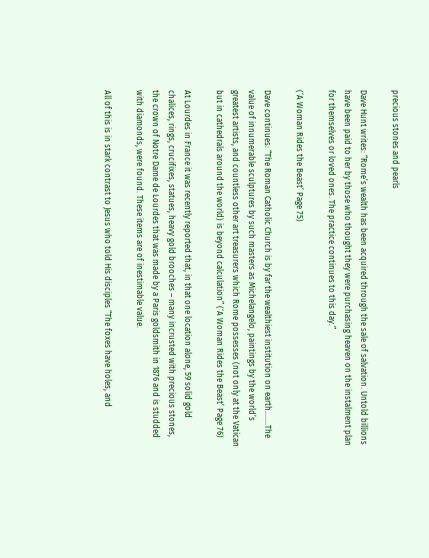precious stones and pearls

Dave Hunt writes: “Rome’s wealth has been acquired through the sale of salvation. Untold billions have been paid to her by those who thought they were purchasing heaven on the instalment plan for themselves or loved ones. The practice continues to this day.”

(‘A Woman Rides the Beast’ Page 75)

Dave continues: “The Roman Catholic Church is by far the wealthiest institution on earth…….The value of innumerable sculptures by such masters as Michelangelo, paintings by the world’s greatest artists, and countless other art treasurers which Rome possesses (not only at the Vatican but in cathedrals around the world) is beyond calculation” (‘A Woman Rides the Beast’ Page 76)

At Lourdes in France it was recently reported that, in that one location alone, 59 solid gold chalices, rings, crucifixes, statues, heavy gold brooches – many incrusted with precious stones, the crown of Notre Dame de Lourdes that was made by a Paris goldsmith in 1876 and is studded with diamonds, were found. These items are of inestimable value.

All of this is in stark contrast to Jesus who told His disciples “The foxes have holes, and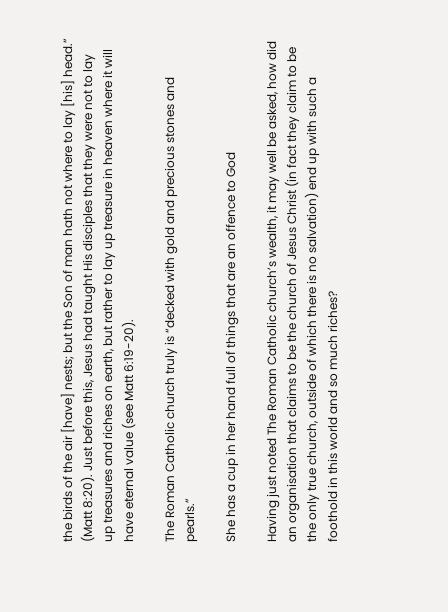the birds of the air [have] nests; but the Son of man hath not where to lay [his] head.” (Matt 8:20). Just before this, Jesus had taught His disciples that they were not to lay up treasures and riches on earth, but rather to lay up treasure in heaven where it will have eternal value (see Matt 6:19-20).

The Roman Catholic church truly is “decked with gold and precious stones and pearls.”

She has a cup in her hand full of things that are an offence to God

Having just noted The Roman Catholic church’s wealth, it may well be asked, how did an organisation that claims to be the church of Jesus Christ (in fact they claim to be the only true church, outside of which there is no salvation) end up with such a foothold in this world and so much riches?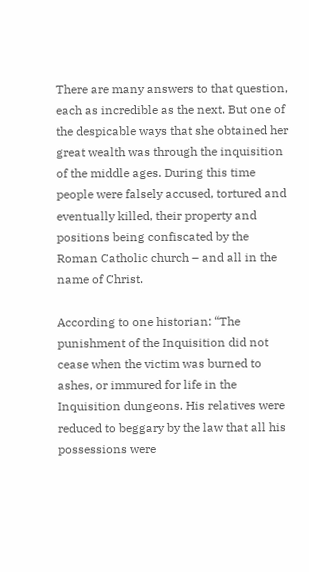There are many answers to that question, each as incredible as the next. But one of the despicable ways that she obtained her great wealth was through the inquisition of the middle ages. During this time people were falsely accused, tortured and eventually killed, their property and positions being confiscated by the Roman Catholic church – and all in the name of Christ.

According to one historian: “The punishment of the Inquisition did not cease when the victim was burned to ashes, or immured for life in the Inquisition dungeons. His relatives were reduced to beggary by the law that all his possessions were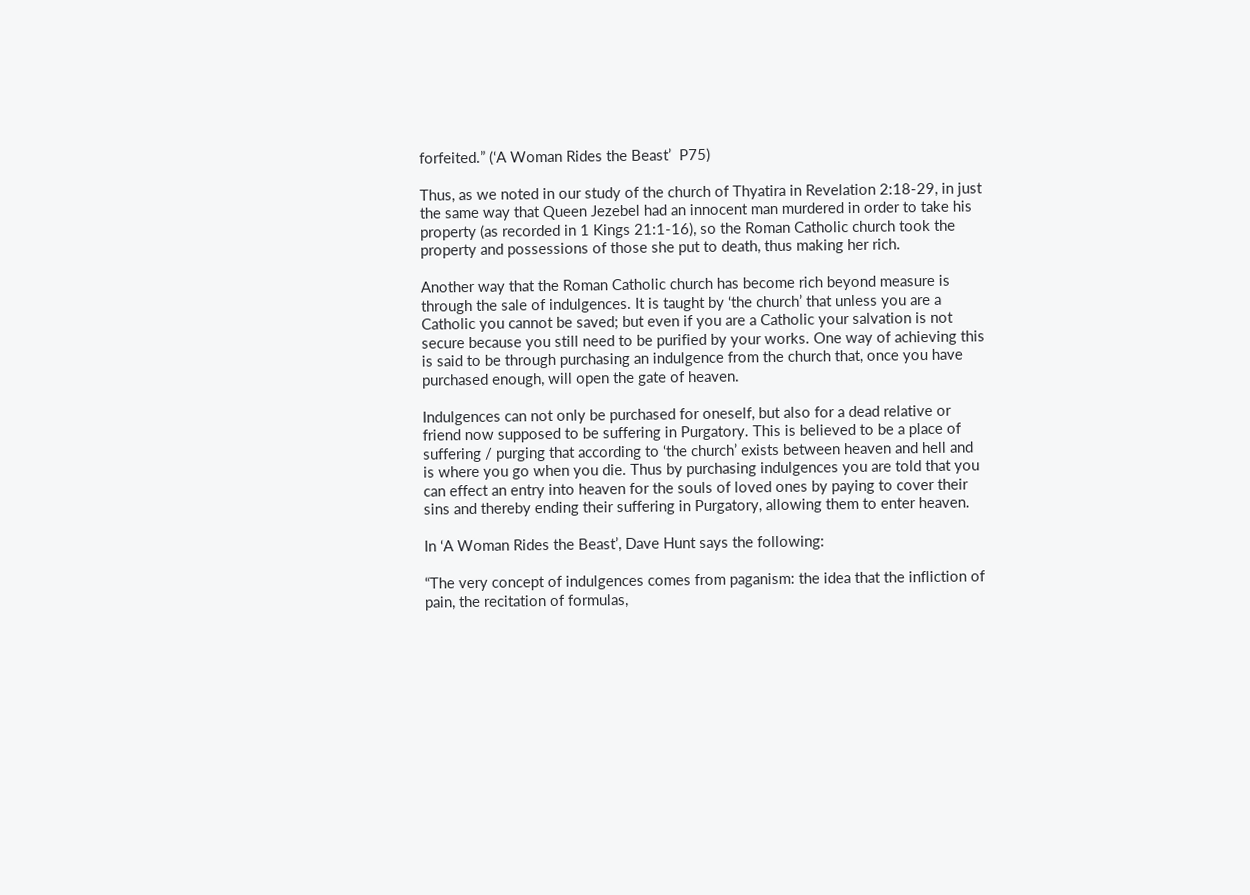forfeited.” (‘A Woman Rides the Beast’  P75)

Thus, as we noted in our study of the church of Thyatira in Revelation 2:18-29, in just the same way that Queen Jezebel had an innocent man murdered in order to take his property (as recorded in 1 Kings 21:1-16), so the Roman Catholic church took the property and possessions of those she put to death, thus making her rich.

Another way that the Roman Catholic church has become rich beyond measure is through the sale of indulgences. It is taught by ‘the church’ that unless you are a Catholic you cannot be saved; but even if you are a Catholic your salvation is not secure because you still need to be purified by your works. One way of achieving this is said to be through purchasing an indulgence from the church that, once you have purchased enough, will open the gate of heaven.

Indulgences can not only be purchased for oneself, but also for a dead relative or friend now supposed to be suffering in Purgatory. This is believed to be a place of suffering / purging that according to ‘the church’ exists between heaven and hell and is where you go when you die. Thus by purchasing indulgences you are told that you can effect an entry into heaven for the souls of loved ones by paying to cover their sins and thereby ending their suffering in Purgatory, allowing them to enter heaven.

In ‘A Woman Rides the Beast’, Dave Hunt says the following:

“The very concept of indulgences comes from paganism: the idea that the infliction of pain, the recitation of formulas,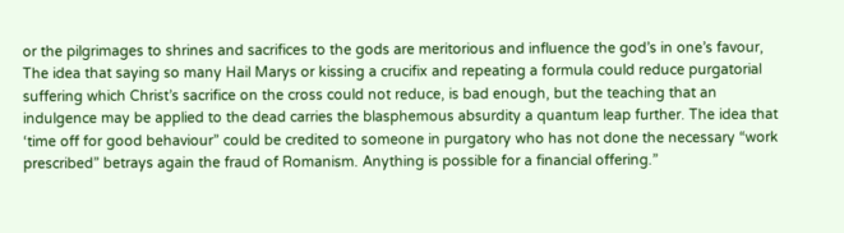or the pilgrimages to shrines and sacrifices to the gods are meritorious and influence the god’s in one’s favour, The idea that saying so many Hail Marys or kissing a crucifix and repeating a formula could reduce purgatorial suffering which Christ’s sacrifice on the cross could not reduce, is bad enough, but the teaching that an indulgence may be applied to the dead carries the blasphemous absurdity a quantum leap further. The idea that ‘time off for good behaviour” could be credited to someone in purgatory who has not done the necessary “work prescribed” betrays again the fraud of Romanism. Anything is possible for a financial offering.”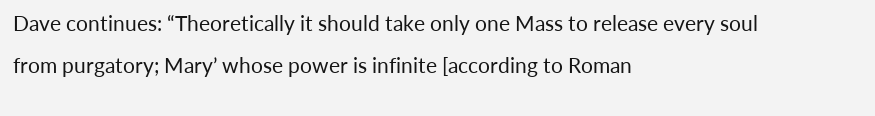Dave continues: “Theoretically it should take only one Mass to release every soul from purgatory; Mary’ whose power is infinite [according to Roman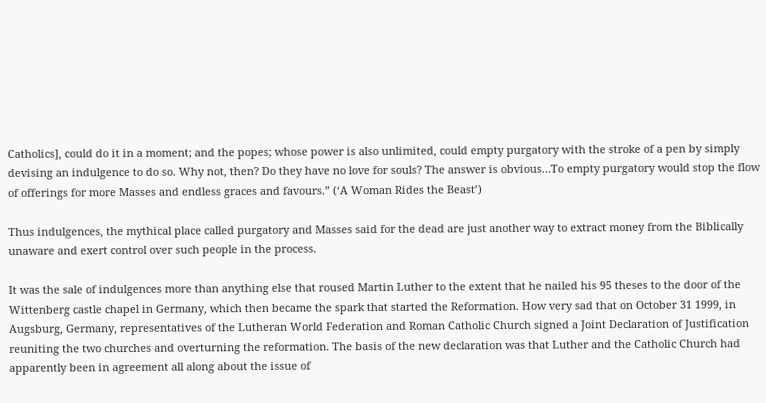Catholics], could do it in a moment; and the popes; whose power is also unlimited, could empty purgatory with the stroke of a pen by simply devising an indulgence to do so. Why not, then? Do they have no love for souls? The answer is obvious…To empty purgatory would stop the flow of offerings for more Masses and endless graces and favours.” (‘A Woman Rides the Beast’)

Thus indulgences, the mythical place called purgatory and Masses said for the dead are just another way to extract money from the Biblically unaware and exert control over such people in the process.

It was the sale of indulgences more than anything else that roused Martin Luther to the extent that he nailed his 95 theses to the door of the Wittenberg castle chapel in Germany, which then became the spark that started the Reformation. How very sad that on October 31 1999, in Augsburg, Germany, representatives of the Lutheran World Federation and Roman Catholic Church signed a Joint Declaration of Justification reuniting the two churches and overturning the reformation. The basis of the new declaration was that Luther and the Catholic Church had apparently been in agreement all along about the issue of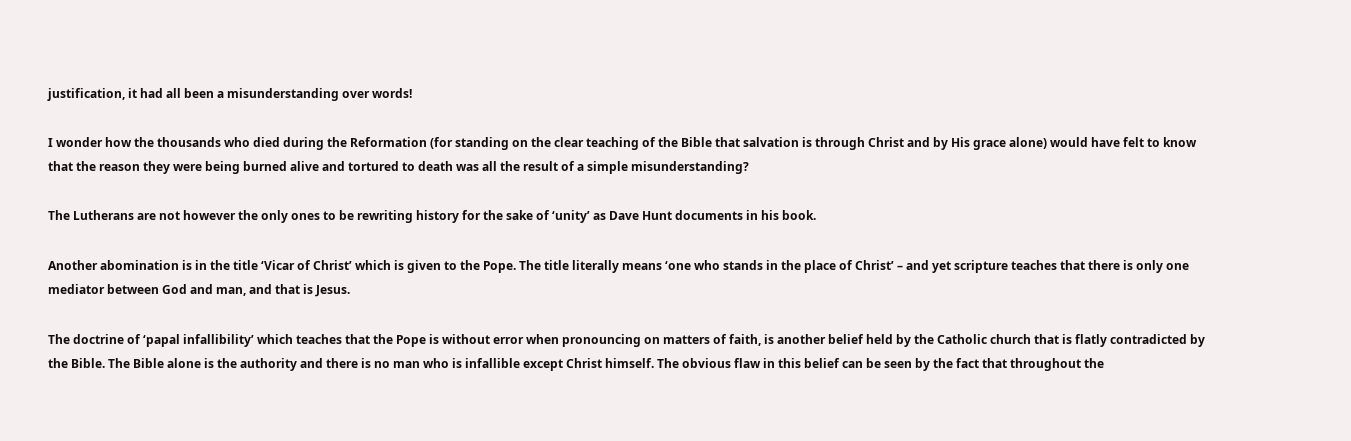justification, it had all been a misunderstanding over words!

I wonder how the thousands who died during the Reformation (for standing on the clear teaching of the Bible that salvation is through Christ and by His grace alone) would have felt to know that the reason they were being burned alive and tortured to death was all the result of a simple misunderstanding?

The Lutherans are not however the only ones to be rewriting history for the sake of ‘unity’ as Dave Hunt documents in his book.

Another abomination is in the title ‘Vicar of Christ’ which is given to the Pope. The title literally means ‘one who stands in the place of Christ’ – and yet scripture teaches that there is only one mediator between God and man, and that is Jesus.

The doctrine of ‘papal infallibility’ which teaches that the Pope is without error when pronouncing on matters of faith, is another belief held by the Catholic church that is flatly contradicted by the Bible. The Bible alone is the authority and there is no man who is infallible except Christ himself. The obvious flaw in this belief can be seen by the fact that throughout the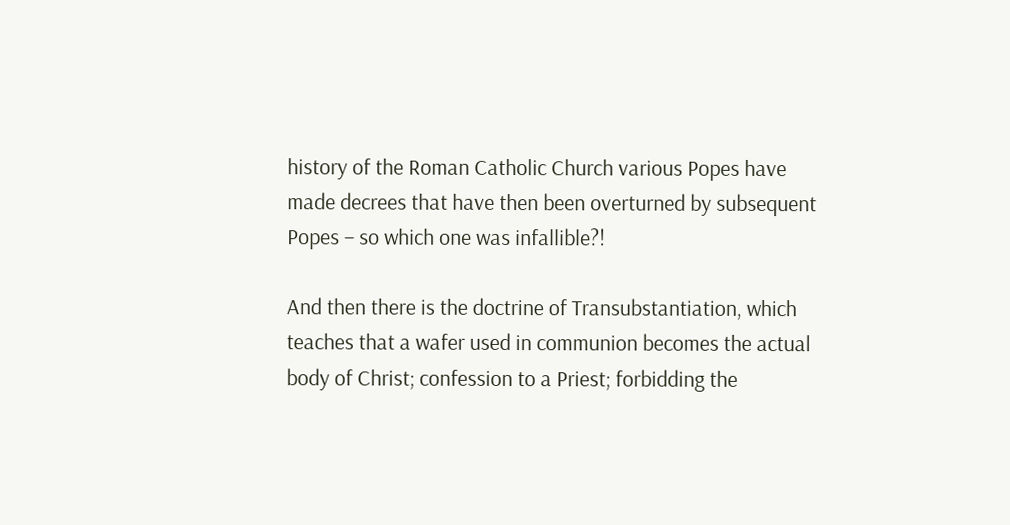history of the Roman Catholic Church various Popes have made decrees that have then been overturned by subsequent Popes – so which one was infallible?!

And then there is the doctrine of Transubstantiation, which teaches that a wafer used in communion becomes the actual body of Christ; confession to a Priest; forbidding the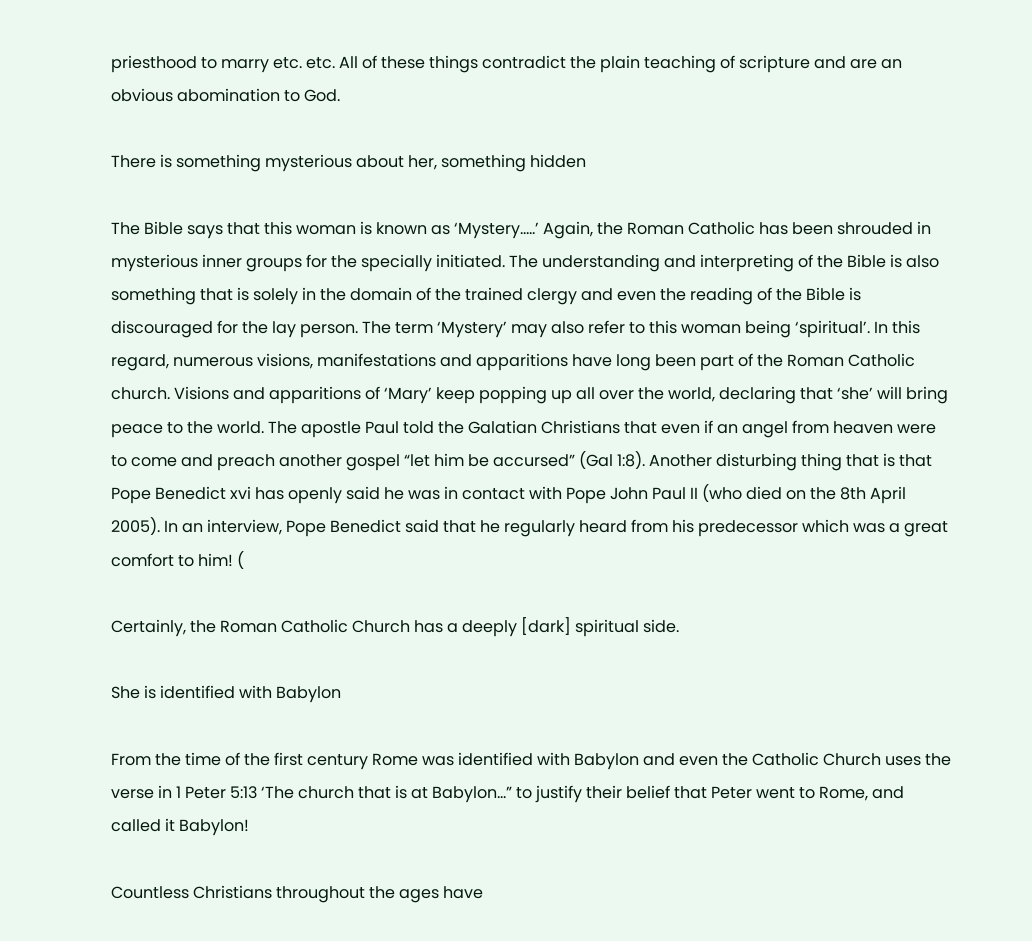priesthood to marry etc. etc. All of these things contradict the plain teaching of scripture and are an obvious abomination to God.

There is something mysterious about her, something hidden

The Bible says that this woman is known as ‘Mystery…..’ Again, the Roman Catholic has been shrouded in mysterious inner groups for the specially initiated. The understanding and interpreting of the Bible is also something that is solely in the domain of the trained clergy and even the reading of the Bible is discouraged for the lay person. The term ‘Mystery’ may also refer to this woman being ‘spiritual’. In this regard, numerous visions, manifestations and apparitions have long been part of the Roman Catholic church. Visions and apparitions of ‘Mary’ keep popping up all over the world, declaring that ‘she’ will bring peace to the world. The apostle Paul told the Galatian Christians that even if an angel from heaven were to come and preach another gospel “let him be accursed” (Gal 1:8). Another disturbing thing that is that Pope Benedict xvi has openly said he was in contact with Pope John Paul II (who died on the 8th April 2005). In an interview, Pope Benedict said that he regularly heard from his predecessor which was a great comfort to him! (

Certainly, the Roman Catholic Church has a deeply [dark] spiritual side.

She is identified with Babylon

From the time of the first century Rome was identified with Babylon and even the Catholic Church uses the verse in 1 Peter 5:13 ‘The church that is at Babylon…” to justify their belief that Peter went to Rome, and called it Babylon!

Countless Christians throughout the ages have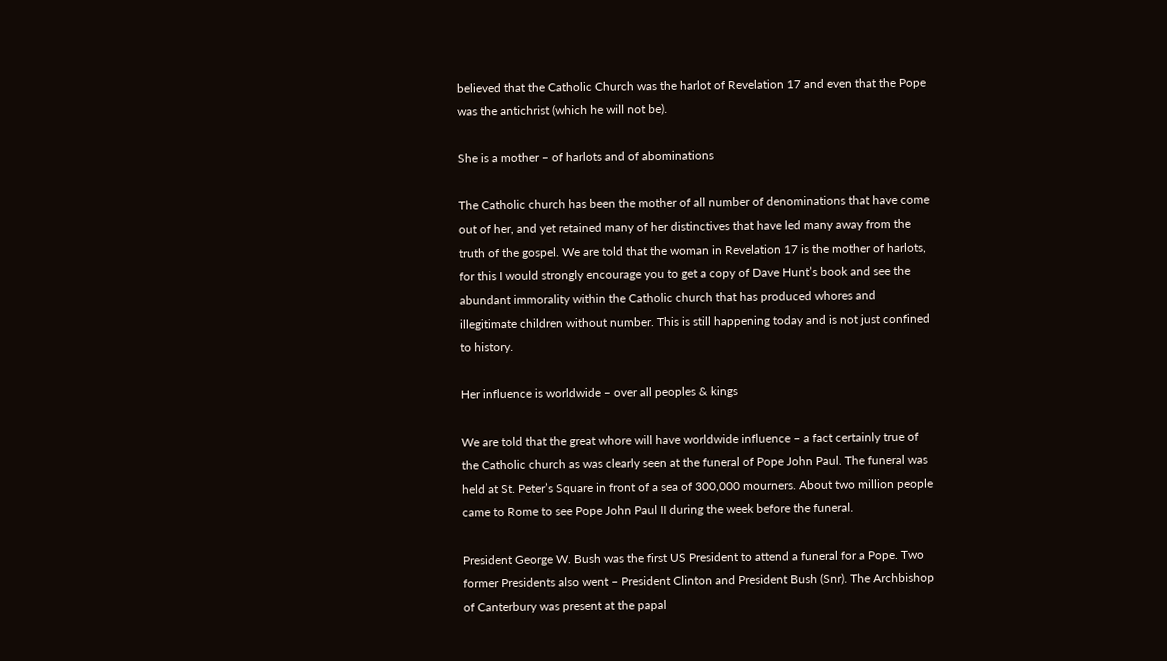believed that the Catholic Church was the harlot of Revelation 17 and even that the Pope was the antichrist (which he will not be).

She is a mother – of harlots and of abominations

The Catholic church has been the mother of all number of denominations that have come out of her, and yet retained many of her distinctives that have led many away from the truth of the gospel. We are told that the woman in Revelation 17 is the mother of harlots, for this I would strongly encourage you to get a copy of Dave Hunt’s book and see the abundant immorality within the Catholic church that has produced whores and illegitimate children without number. This is still happening today and is not just confined to history.

Her influence is worldwide – over all peoples & kings

We are told that the great whore will have worldwide influence – a fact certainly true of the Catholic church as was clearly seen at the funeral of Pope John Paul. The funeral was held at St. Peter’s Square in front of a sea of 300,000 mourners. About two million people came to Rome to see Pope John Paul II during the week before the funeral.

President George W. Bush was the first US President to attend a funeral for a Pope. Two former Presidents also went – President Clinton and President Bush (Snr). The Archbishop of Canterbury was present at the papal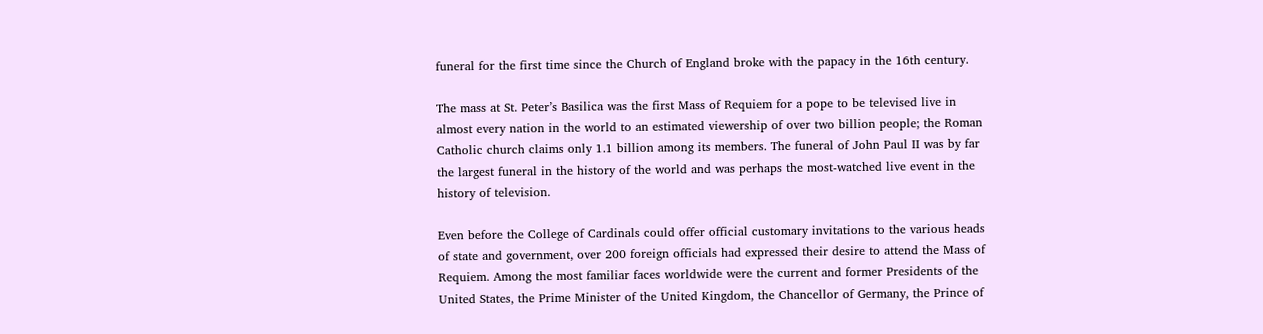funeral for the first time since the Church of England broke with the papacy in the 16th century.

The mass at St. Peter’s Basilica was the first Mass of Requiem for a pope to be televised live in almost every nation in the world to an estimated viewership of over two billion people; the Roman Catholic church claims only 1.1 billion among its members. The funeral of John Paul II was by far the largest funeral in the history of the world and was perhaps the most-watched live event in the history of television.

Even before the College of Cardinals could offer official customary invitations to the various heads of state and government, over 200 foreign officials had expressed their desire to attend the Mass of Requiem. Among the most familiar faces worldwide were the current and former Presidents of the United States, the Prime Minister of the United Kingdom, the Chancellor of Germany, the Prince of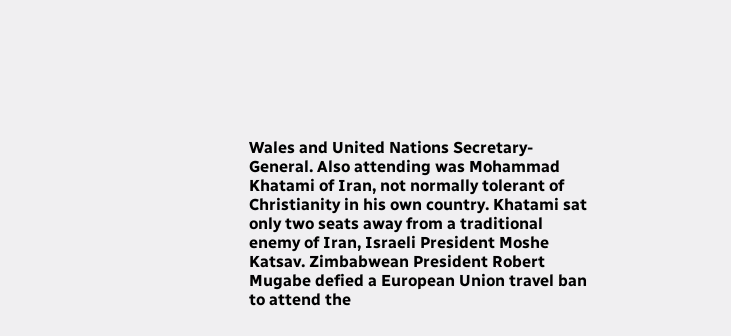Wales and United Nations Secretary-General. Also attending was Mohammad Khatami of Iran, not normally tolerant of Christianity in his own country. Khatami sat only two seats away from a traditional enemy of Iran, Israeli President Moshe Katsav. Zimbabwean President Robert Mugabe defied a European Union travel ban to attend the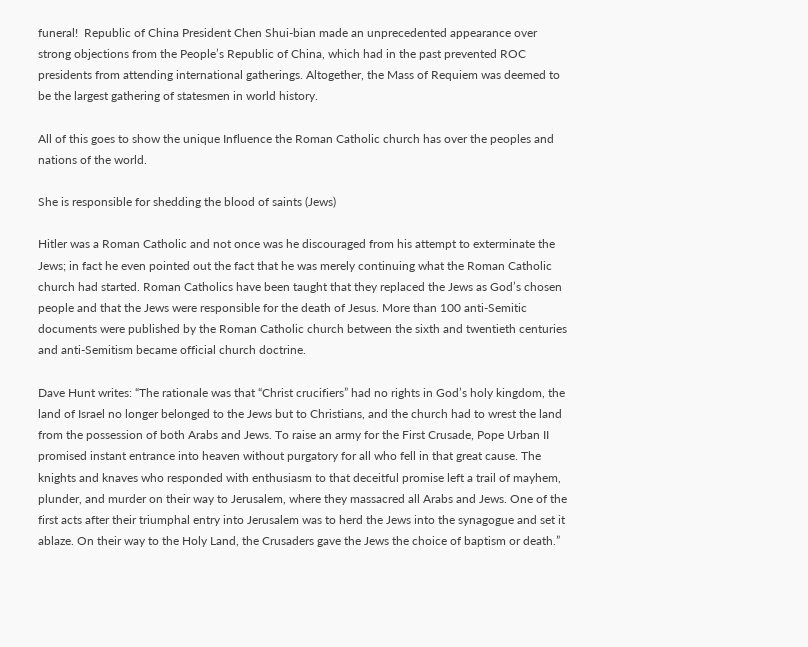funeral!  Republic of China President Chen Shui-bian made an unprecedented appearance over strong objections from the People’s Republic of China, which had in the past prevented ROC presidents from attending international gatherings. Altogether, the Mass of Requiem was deemed to be the largest gathering of statesmen in world history.

All of this goes to show the unique Influence the Roman Catholic church has over the peoples and nations of the world.

She is responsible for shedding the blood of saints (Jews)

Hitler was a Roman Catholic and not once was he discouraged from his attempt to exterminate the Jews; in fact he even pointed out the fact that he was merely continuing what the Roman Catholic church had started. Roman Catholics have been taught that they replaced the Jews as God’s chosen people and that the Jews were responsible for the death of Jesus. More than 100 anti-Semitic documents were published by the Roman Catholic church between the sixth and twentieth centuries and anti-Semitism became official church doctrine.

Dave Hunt writes: “The rationale was that “Christ crucifiers” had no rights in God’s holy kingdom, the land of Israel no longer belonged to the Jews but to Christians, and the church had to wrest the land from the possession of both Arabs and Jews. To raise an army for the First Crusade, Pope Urban II promised instant entrance into heaven without purgatory for all who fell in that great cause. The knights and knaves who responded with enthusiasm to that deceitful promise left a trail of mayhem, plunder, and murder on their way to Jerusalem, where they massacred all Arabs and Jews. One of the first acts after their triumphal entry into Jerusalem was to herd the Jews into the synagogue and set it ablaze. On their way to the Holy Land, the Crusaders gave the Jews the choice of baptism or death.”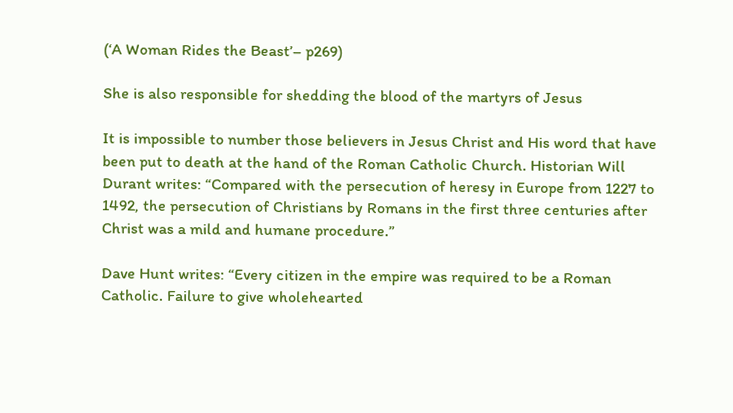(‘A Woman Rides the Beast’– p269)

She is also responsible for shedding the blood of the martyrs of Jesus

It is impossible to number those believers in Jesus Christ and His word that have been put to death at the hand of the Roman Catholic Church. Historian Will Durant writes: “Compared with the persecution of heresy in Europe from 1227 to 1492, the persecution of Christians by Romans in the first three centuries after Christ was a mild and humane procedure.”

Dave Hunt writes: “Every citizen in the empire was required to be a Roman Catholic. Failure to give wholehearted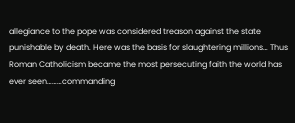allegiance to the pope was considered treason against the state punishable by death. Here was the basis for slaughtering millions… Thus Roman Catholicism became the most persecuting faith the world has ever seen………commanding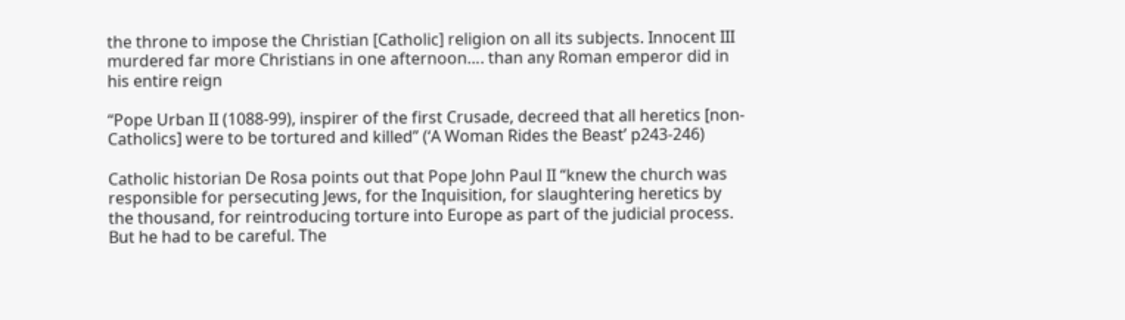the throne to impose the Christian [Catholic] religion on all its subjects. Innocent III murdered far more Christians in one afternoon…. than any Roman emperor did in his entire reign

“Pope Urban II (1088-99), inspirer of the first Crusade, decreed that all heretics [non-Catholics] were to be tortured and killed” (‘A Woman Rides the Beast’ p243-246)

Catholic historian De Rosa points out that Pope John Paul II “knew the church was responsible for persecuting Jews, for the Inquisition, for slaughtering heretics by the thousand, for reintroducing torture into Europe as part of the judicial process. But he had to be careful. The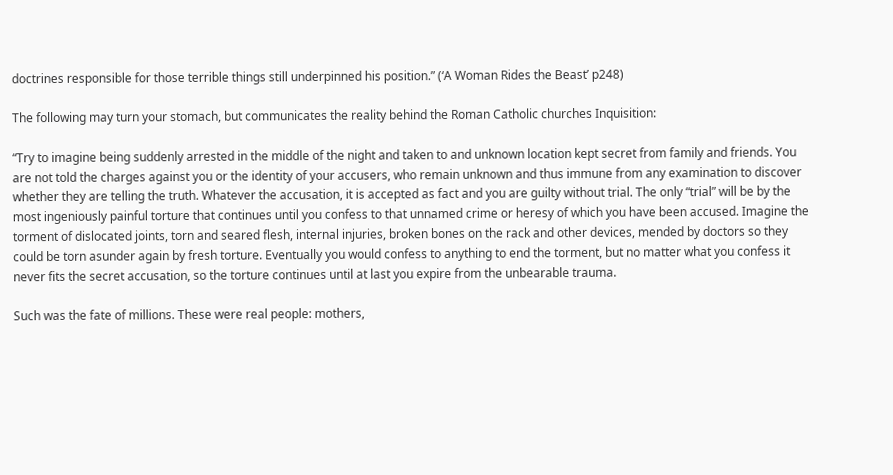doctrines responsible for those terrible things still underpinned his position.” (‘A Woman Rides the Beast’ p248)

The following may turn your stomach, but communicates the reality behind the Roman Catholic churches Inquisition:

“Try to imagine being suddenly arrested in the middle of the night and taken to and unknown location kept secret from family and friends. You are not told the charges against you or the identity of your accusers, who remain unknown and thus immune from any examination to discover whether they are telling the truth. Whatever the accusation, it is accepted as fact and you are guilty without trial. The only “trial” will be by the most ingeniously painful torture that continues until you confess to that unnamed crime or heresy of which you have been accused. Imagine the torment of dislocated joints, torn and seared flesh, internal injuries, broken bones on the rack and other devices, mended by doctors so they could be torn asunder again by fresh torture. Eventually you would confess to anything to end the torment, but no matter what you confess it never fits the secret accusation, so the torture continues until at last you expire from the unbearable trauma.

Such was the fate of millions. These were real people: mothers,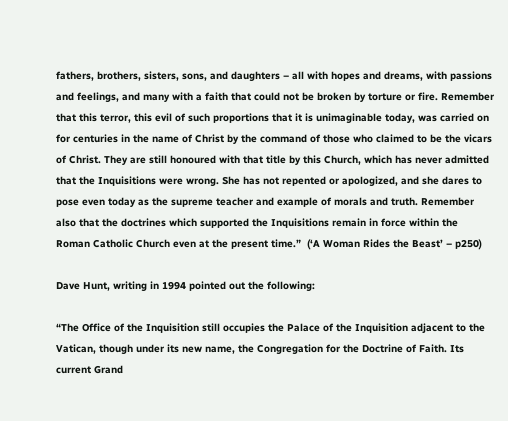fathers, brothers, sisters, sons, and daughters – all with hopes and dreams, with passions and feelings, and many with a faith that could not be broken by torture or fire. Remember that this terror, this evil of such proportions that it is unimaginable today, was carried on for centuries in the name of Christ by the command of those who claimed to be the vicars of Christ. They are still honoured with that title by this Church, which has never admitted that the Inquisitions were wrong. She has not repented or apologized, and she dares to pose even today as the supreme teacher and example of morals and truth. Remember also that the doctrines which supported the Inquisitions remain in force within the Roman Catholic Church even at the present time.”  (‘A Woman Rides the Beast’ – p250)

Dave Hunt, writing in 1994 pointed out the following:

“The Office of the Inquisition still occupies the Palace of the Inquisition adjacent to the Vatican, though under its new name, the Congregation for the Doctrine of Faith. Its current Grand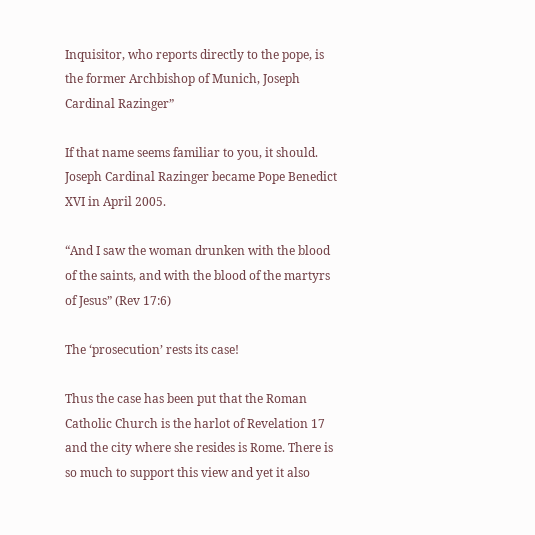Inquisitor, who reports directly to the pope, is the former Archbishop of Munich, Joseph Cardinal Razinger”

If that name seems familiar to you, it should. Joseph Cardinal Razinger became Pope Benedict XVI in April 2005.

“And I saw the woman drunken with the blood of the saints, and with the blood of the martyrs of Jesus” (Rev 17:6)

The ‘prosecution’ rests its case!

Thus the case has been put that the Roman Catholic Church is the harlot of Revelation 17 and the city where she resides is Rome. There is so much to support this view and yet it also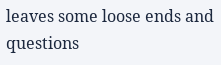leaves some loose ends and questions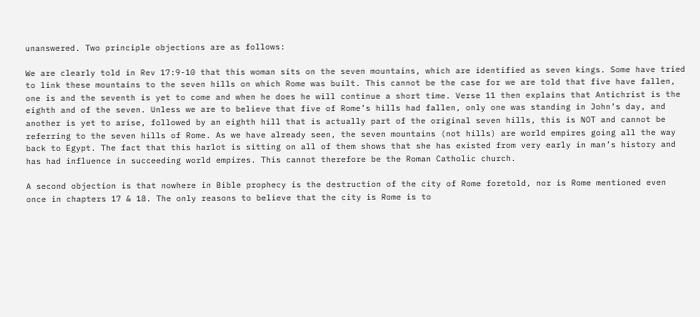unanswered. Two principle objections are as follows:

We are clearly told in Rev 17:9-10 that this woman sits on the seven mountains, which are identified as seven kings. Some have tried to link these mountains to the seven hills on which Rome was built. This cannot be the case for we are told that five have fallen, one is and the seventh is yet to come and when he does he will continue a short time. Verse 11 then explains that Antichrist is the eighth and of the seven. Unless we are to believe that five of Rome’s hills had fallen, only one was standing in John’s day, and another is yet to arise, followed by an eighth hill that is actually part of the original seven hills, this is NOT and cannot be referring to the seven hills of Rome. As we have already seen, the seven mountains (not hills) are world empires going all the way back to Egypt. The fact that this harlot is sitting on all of them shows that she has existed from very early in man’s history and has had influence in succeeding world empires. This cannot therefore be the Roman Catholic church.

A second objection is that nowhere in Bible prophecy is the destruction of the city of Rome foretold, nor is Rome mentioned even once in chapters 17 & 18. The only reasons to believe that the city is Rome is to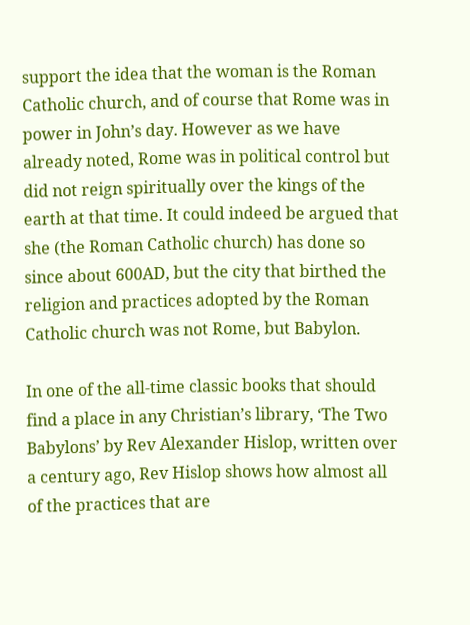support the idea that the woman is the Roman Catholic church, and of course that Rome was in power in John’s day. However as we have already noted, Rome was in political control but did not reign spiritually over the kings of the earth at that time. It could indeed be argued that she (the Roman Catholic church) has done so since about 600AD, but the city that birthed the religion and practices adopted by the Roman Catholic church was not Rome, but Babylon.

In one of the all-time classic books that should find a place in any Christian’s library, ‘The Two Babylons’ by Rev Alexander Hislop, written over a century ago, Rev Hislop shows how almost all of the practices that are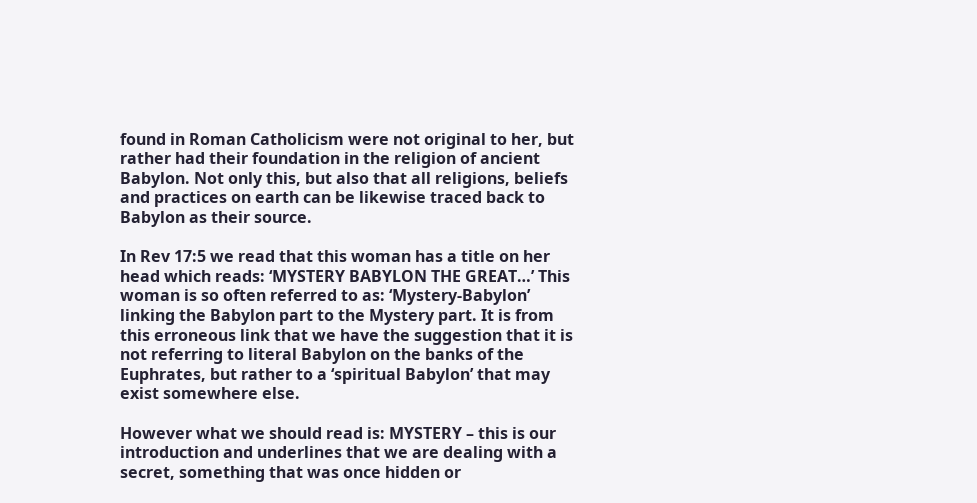found in Roman Catholicism were not original to her, but rather had their foundation in the religion of ancient Babylon. Not only this, but also that all religions, beliefs and practices on earth can be likewise traced back to Babylon as their source.

In Rev 17:5 we read that this woman has a title on her head which reads: ‘MYSTERY BABYLON THE GREAT…’ This woman is so often referred to as: ‘Mystery-Babylon’ linking the Babylon part to the Mystery part. It is from this erroneous link that we have the suggestion that it is not referring to literal Babylon on the banks of the Euphrates, but rather to a ‘spiritual Babylon’ that may exist somewhere else.

However what we should read is: MYSTERY – this is our introduction and underlines that we are dealing with a secret, something that was once hidden or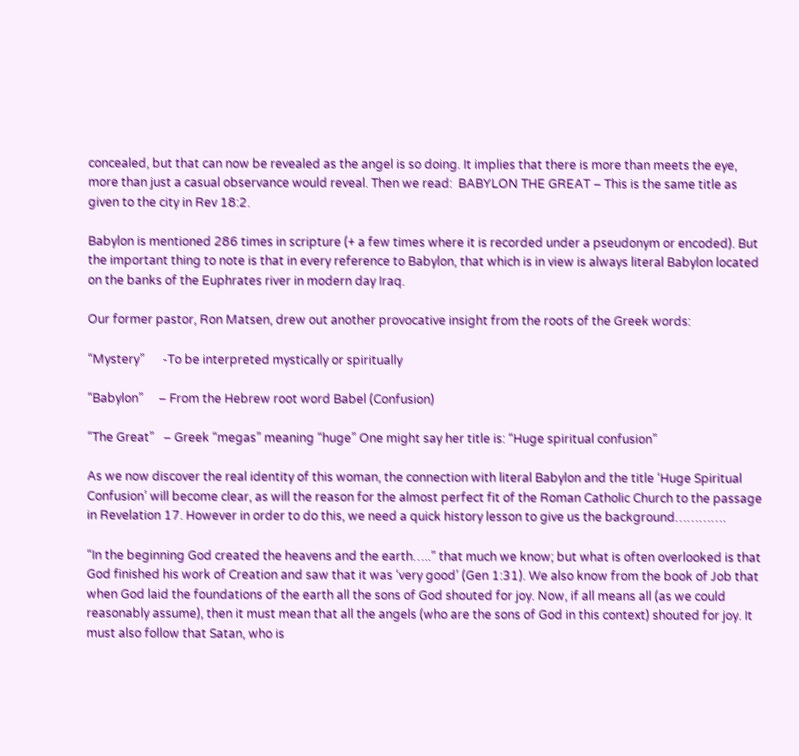concealed, but that can now be revealed as the angel is so doing. It implies that there is more than meets the eye, more than just a casual observance would reveal. Then we read:  BABYLON THE GREAT – This is the same title as given to the city in Rev 18:2.

Babylon is mentioned 286 times in scripture (+ a few times where it is recorded under a pseudonym or encoded). But the important thing to note is that in every reference to Babylon, that which is in view is always literal Babylon located on the banks of the Euphrates river in modern day Iraq.

Our former pastor, Ron Matsen, drew out another provocative insight from the roots of the Greek words:

“Mystery”      -To be interpreted mystically or spiritually

“Babylon”     – From the Hebrew root word Babel (Confusion)

“The Great”   – Greek “megas” meaning “huge” One might say her title is: “Huge spiritual confusion”

As we now discover the real identity of this woman, the connection with literal Babylon and the title ‘Huge Spiritual Confusion’ will become clear, as will the reason for the almost perfect fit of the Roman Catholic Church to the passage in Revelation 17. However in order to do this, we need a quick history lesson to give us the background………….

“In the beginning God created the heavens and the earth…..” that much we know; but what is often overlooked is that God finished his work of Creation and saw that it was ‘very good’ (Gen 1:31). We also know from the book of Job that when God laid the foundations of the earth all the sons of God shouted for joy. Now, if all means all (as we could reasonably assume), then it must mean that all the angels (who are the sons of God in this context) shouted for joy. It must also follow that Satan, who is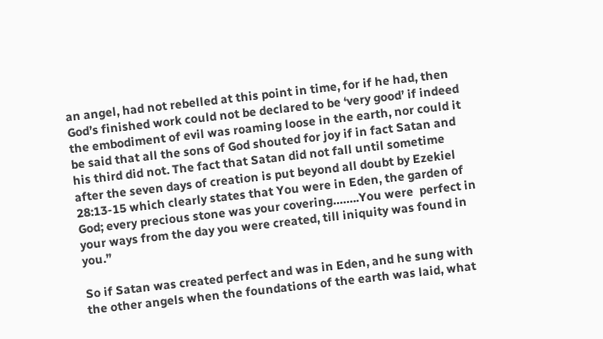an angel, had not rebelled at this point in time, for if he had, then God’s finished work could not be declared to be ‘very good’ if indeed the embodiment of evil was roaming loose in the earth, nor could it be said that all the sons of God shouted for joy if in fact Satan and his third did not. The fact that Satan did not fall until sometime after the seven days of creation is put beyond all doubt by Ezekiel 28:13-15 which clearly states that You were in Eden, the garden of God; every precious stone was your covering……..You were  perfect in your ways from the day you were created, till iniquity was found in you.”

So if Satan was created perfect and was in Eden, and he sung with the other angels when the foundations of the earth was laid, what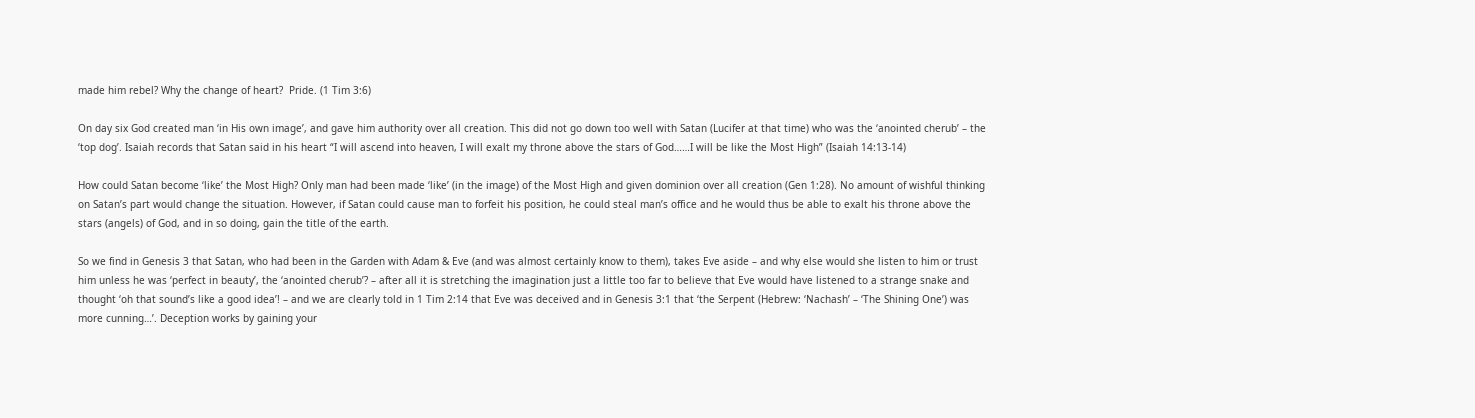made him rebel? Why the change of heart?  Pride. (1 Tim 3:6)

On day six God created man ‘in His own image’, and gave him authority over all creation. This did not go down too well with Satan (Lucifer at that time) who was the ‘anointed cherub’ – the ‘top dog’. Isaiah records that Satan said in his heart “I will ascend into heaven, I will exalt my throne above the stars of God……I will be like the Most High” (Isaiah 14:13-14)

How could Satan become ‘like’ the Most High? Only man had been made ‘like’ (in the image) of the Most High and given dominion over all creation (Gen 1:28). No amount of wishful thinking on Satan’s part would change the situation. However, if Satan could cause man to forfeit his position, he could steal man’s office and he would thus be able to exalt his throne above the stars (angels) of God, and in so doing, gain the title of the earth.

So we find in Genesis 3 that Satan, who had been in the Garden with Adam & Eve (and was almost certainly know to them), takes Eve aside – and why else would she listen to him or trust him unless he was ‘perfect in beauty’, the ‘anointed cherub’? – after all it is stretching the imagination just a little too far to believe that Eve would have listened to a strange snake and thought ‘oh that sound’s like a good idea’! – and we are clearly told in 1 Tim 2:14 that Eve was deceived and in Genesis 3:1 that ‘the Serpent (Hebrew: ‘Nachash’ – ‘The Shining One’) was more cunning…’. Deception works by gaining your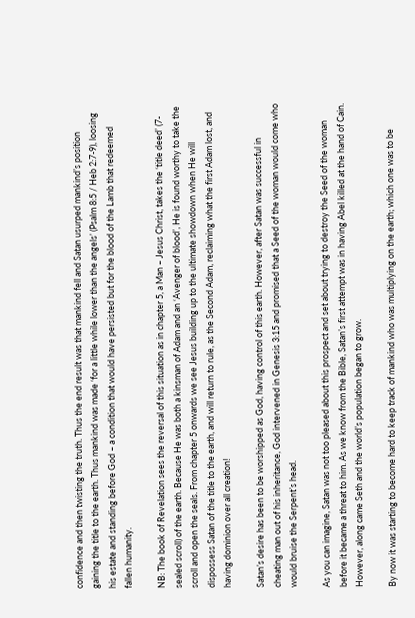confidence and then twisting the truth. Thus the end result was that mankind fell and Satan usurped mankind’s position gaining the title to the earth. Thus mankind was made ‘for a little while lower than the angels’ (Psalm 8:5 / Heb 2:7-9), loosing his estate and standing before God – a condition that would have persisted but for the blood of the Lamb that redeemed fallen humanity.

NB: The book of Revelation sees the reversal of this situation as in chapter 5, a Man – Jesus Christ, takes the ‘title deed’ (7-sealed scroll) of the earth. Because He was both a kinsman of Adam and an ‘Avenger of blood’, He is found worthy to take the scroll and open the seals. From chapter 5 onwards we see Jesus building up to the ultimate showdown when He will dispossess Satan of the title to the earth, and will return to rule, as the Second Adam, reclaiming what the first Adam lost, and having dominion over all creation!

Satan’s desire has been to be worshipped as God, having control of this earth. However, after Satan was successful in cheating man out of his inheritance, God intervened in Genesis 3:15 and promised that a Seed of the woman would come who would bruise the Serpent’s head.

As you can imagine, Satan was not too pleased about this prospect and set about trying to destroy the Seed of the woman before it became a threat to him. As we know from the Bible, Satan’s first attempt was in having Abel killed at the hand of Cain. However, along came Seth and the world’s population began to grow.

By now it was starting to become hard to keep track of mankind who was multiplying on the earth; which one was to be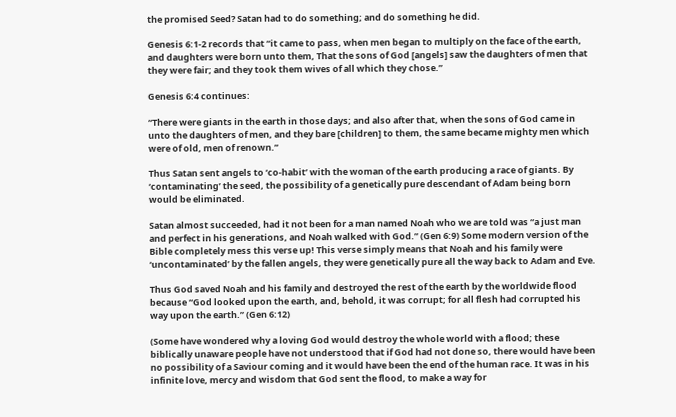the promised Seed? Satan had to do something; and do something he did.

Genesis 6:1-2 records that “it came to pass, when men began to multiply on the face of the earth, and daughters were born unto them, That the sons of God [angels] saw the daughters of men that they were fair; and they took them wives of all which they chose.”

Genesis 6:4 continues:

“There were giants in the earth in those days; and also after that, when the sons of God came in unto the daughters of men, and they bare [children] to them, the same became mighty men which were of old, men of renown.”

Thus Satan sent angels to ‘co-habit’ with the woman of the earth producing a race of giants. By ‘contaminating’ the seed, the possibility of a genetically pure descendant of Adam being born would be eliminated.

Satan almost succeeded, had it not been for a man named Noah who we are told was “a just man and perfect in his generations, and Noah walked with God.” (Gen 6:9) Some modern version of the Bible completely mess this verse up! This verse simply means that Noah and his family were ‘uncontaminated’ by the fallen angels, they were genetically pure all the way back to Adam and Eve.

Thus God saved Noah and his family and destroyed the rest of the earth by the worldwide flood because “God looked upon the earth, and, behold, it was corrupt; for all flesh had corrupted his way upon the earth.” (Gen 6:12)

(Some have wondered why a loving God would destroy the whole world with a flood; these biblically unaware people have not understood that if God had not done so, there would have been no possibility of a Saviour coming and it would have been the end of the human race. It was in his infinite love, mercy and wisdom that God sent the flood, to make a way for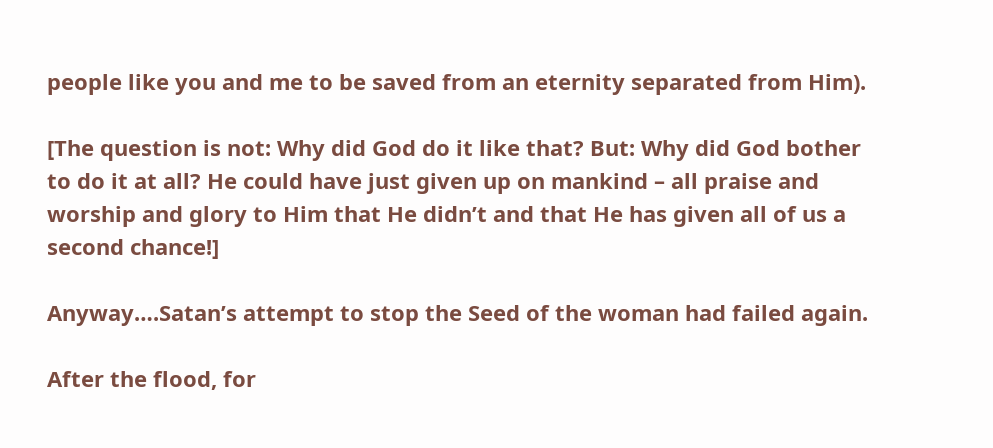people like you and me to be saved from an eternity separated from Him).

[The question is not: Why did God do it like that? But: Why did God bother to do it at all? He could have just given up on mankind – all praise and worship and glory to Him that He didn’t and that He has given all of us a second chance!]

Anyway….Satan’s attempt to stop the Seed of the woman had failed again.

After the flood, for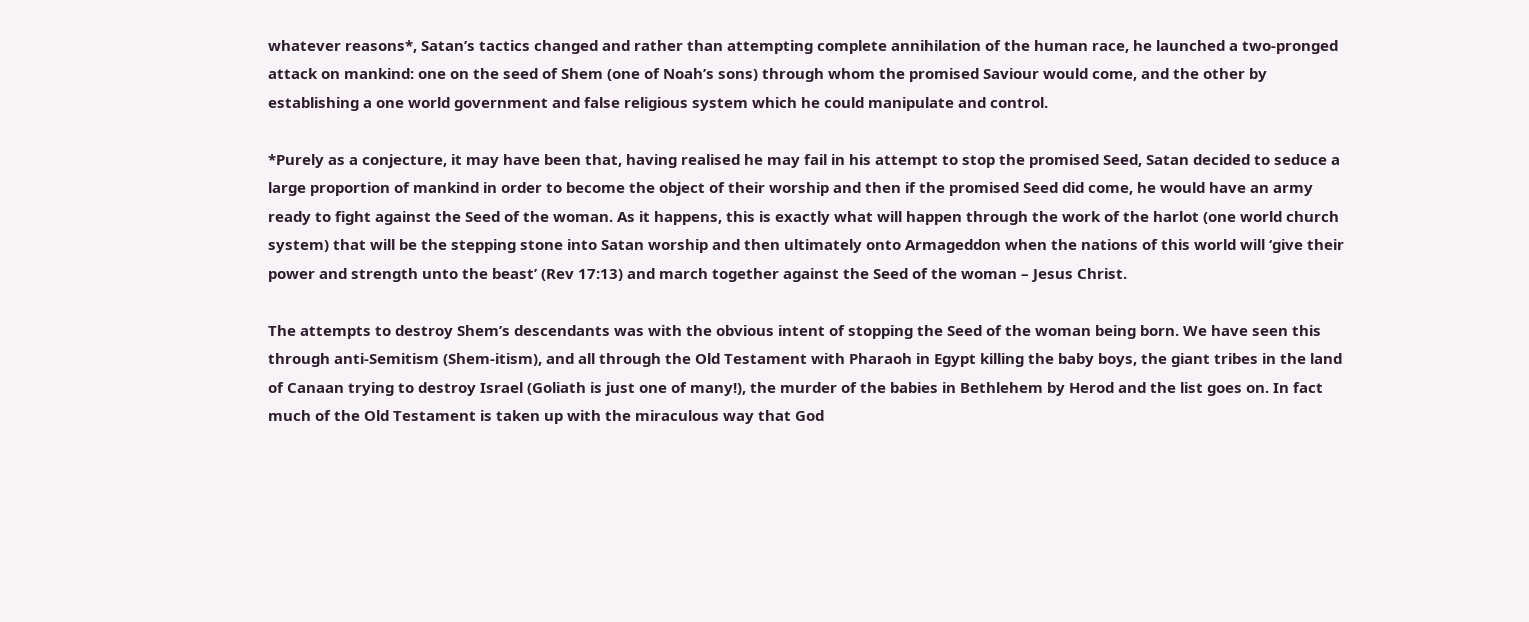whatever reasons*, Satan’s tactics changed and rather than attempting complete annihilation of the human race, he launched a two-pronged attack on mankind: one on the seed of Shem (one of Noah’s sons) through whom the promised Saviour would come, and the other by establishing a one world government and false religious system which he could manipulate and control.

*Purely as a conjecture, it may have been that, having realised he may fail in his attempt to stop the promised Seed, Satan decided to seduce a large proportion of mankind in order to become the object of their worship and then if the promised Seed did come, he would have an army ready to fight against the Seed of the woman. As it happens, this is exactly what will happen through the work of the harlot (one world church system) that will be the stepping stone into Satan worship and then ultimately onto Armageddon when the nations of this world will ‘give their power and strength unto the beast’ (Rev 17:13) and march together against the Seed of the woman – Jesus Christ.

The attempts to destroy Shem’s descendants was with the obvious intent of stopping the Seed of the woman being born. We have seen this through anti-Semitism (Shem-itism), and all through the Old Testament with Pharaoh in Egypt killing the baby boys, the giant tribes in the land of Canaan trying to destroy Israel (Goliath is just one of many!), the murder of the babies in Bethlehem by Herod and the list goes on. In fact much of the Old Testament is taken up with the miraculous way that God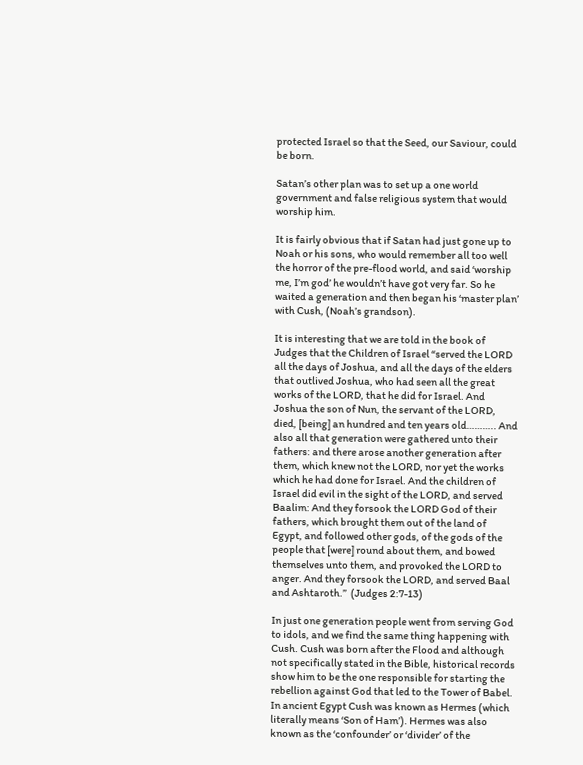protected Israel so that the Seed, our Saviour, could be born.

Satan’s other plan was to set up a one world government and false religious system that would worship him.

It is fairly obvious that if Satan had just gone up to Noah or his sons, who would remember all too well the horror of the pre-flood world, and said ‘worship me, I’m god’ he wouldn’t have got very far. So he waited a generation and then began his ‘master plan’ with Cush, (Noah’s grandson).

It is interesting that we are told in the book of Judges that the Children of Israel “served the LORD all the days of Joshua, and all the days of the elders that outlived Joshua, who had seen all the great works of the LORD, that he did for Israel. And Joshua the son of Nun, the servant of the LORD, died, [being] an hundred and ten years old……….. And also all that generation were gathered unto their fathers: and there arose another generation after them, which knew not the LORD, nor yet the works which he had done for Israel. And the children of Israel did evil in the sight of the LORD, and served Baalim: And they forsook the LORD God of their fathers, which brought them out of the land of Egypt, and followed other gods, of the gods of the people that [were] round about them, and bowed themselves unto them, and provoked the LORD to anger. And they forsook the LORD, and served Baal and Ashtaroth.”  (Judges 2:7-13)

In just one generation people went from serving God to idols, and we find the same thing happening with Cush. Cush was born after the Flood and although not specifically stated in the Bible, historical records show him to be the one responsible for starting the rebellion against God that led to the Tower of Babel. In ancient Egypt Cush was known as Hermes (which literally means ‘Son of Ham’). Hermes was also known as the ‘confounder’ or ‘divider’ of the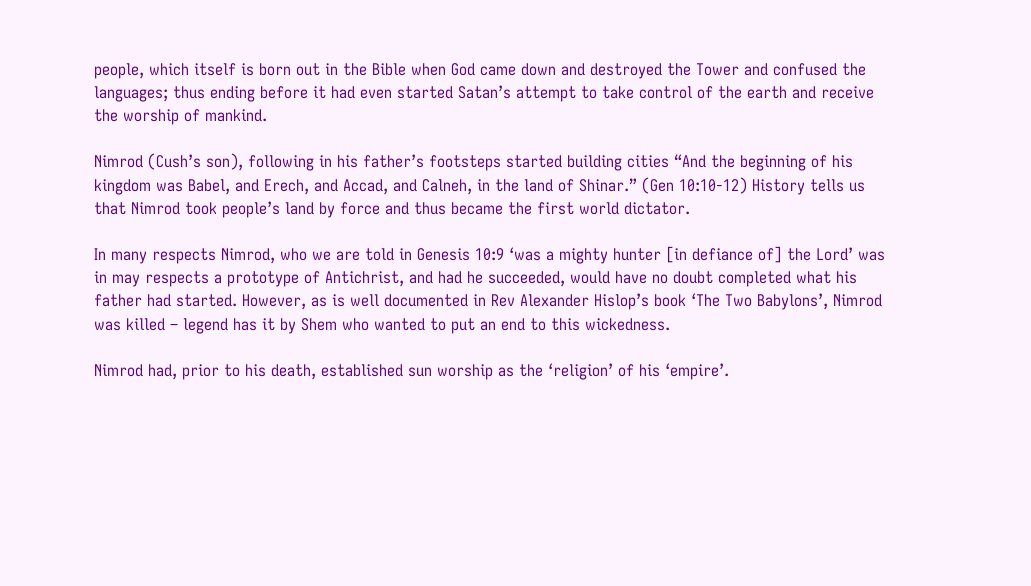people, which itself is born out in the Bible when God came down and destroyed the Tower and confused the languages; thus ending before it had even started Satan’s attempt to take control of the earth and receive the worship of mankind.

Nimrod (Cush’s son), following in his father’s footsteps started building cities “And the beginning of his kingdom was Babel, and Erech, and Accad, and Calneh, in the land of Shinar.” (Gen 10:10-12) History tells us that Nimrod took people’s land by force and thus became the first world dictator.

In many respects Nimrod, who we are told in Genesis 10:9 ‘was a mighty hunter [in defiance of] the Lord’ was in may respects a prototype of Antichrist, and had he succeeded, would have no doubt completed what his father had started. However, as is well documented in Rev Alexander Hislop’s book ‘The Two Babylons’, Nimrod was killed – legend has it by Shem who wanted to put an end to this wickedness.

Nimrod had, prior to his death, established sun worship as the ‘religion’ of his ‘empire’.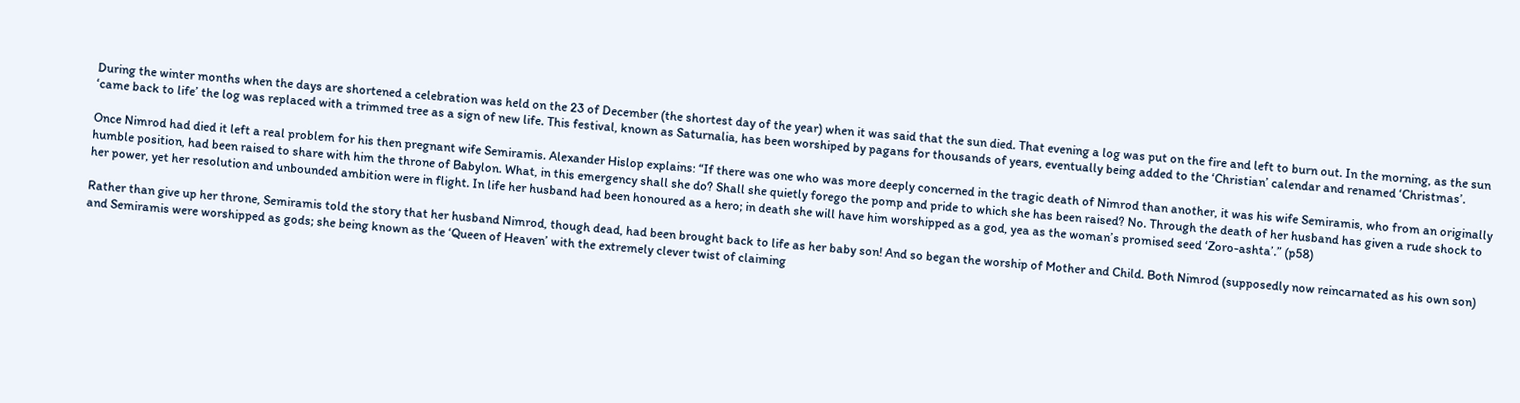During the winter months when the days are shortened a celebration was held on the 23 of December (the shortest day of the year) when it was said that the sun died. That evening a log was put on the fire and left to burn out. In the morning, as the sun ‘came back to life’ the log was replaced with a trimmed tree as a sign of new life. This festival, known as Saturnalia, has been worshiped by pagans for thousands of years, eventually being added to the ‘Christian’ calendar and renamed ‘Christmas’.

Once Nimrod had died it left a real problem for his then pregnant wife Semiramis. Alexander Hislop explains: “If there was one who was more deeply concerned in the tragic death of Nimrod than another, it was his wife Semiramis, who from an originally humble position, had been raised to share with him the throne of Babylon. What, in this emergency shall she do? Shall she quietly forego the pomp and pride to which she has been raised? No. Through the death of her husband has given a rude shock to her power, yet her resolution and unbounded ambition were in flight. In life her husband had been honoured as a hero; in death she will have him worshipped as a god, yea as the woman’s promised seed ‘Zoro-ashta’.” (p58)

Rather than give up her throne, Semiramis told the story that her husband Nimrod, though dead, had been brought back to life as her baby son! And so began the worship of Mother and Child. Both Nimrod (supposedly now reincarnated as his own son) and Semiramis were worshipped as gods; she being known as the ‘Queen of Heaven’ with the extremely clever twist of claiming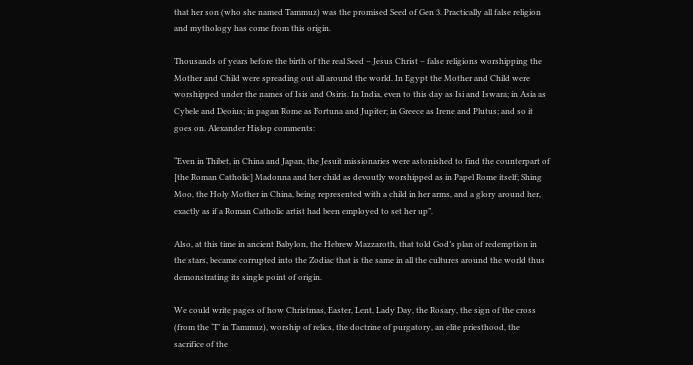that her son (who she named Tammuz) was the promised Seed of Gen 3. Practically all false religion and mythology has come from this origin.

Thousands of years before the birth of the real Seed – Jesus Christ – false religions worshipping the Mother and Child were spreading out all around the world. In Egypt the Mother and Child were worshipped under the names of Isis and Osiris. In India, even to this day as Isi and Iswara; in Asia as Cybele and Deoius; in pagan Rome as Fortuna and Jupiter; in Greece as Irene and Plutus; and so it goes on. Alexander Hislop comments:

“Even in Thibet, in China and Japan, the Jesuit missionaries were astonished to find the counterpart of [the Roman Catholic] Madonna and her child as devoutly worshipped as in Papel Rome itself; Shing Moo, the Holy Mother in China, being represented with a child in her arms, and a glory around her, exactly as if a Roman Catholic artist had been employed to set her up”.

Also, at this time in ancient Babylon, the Hebrew Mazzaroth, that told God’s plan of redemption in the stars, became corrupted into the Zodiac that is the same in all the cultures around the world thus demonstrating its single point of origin.

We could write pages of how Christmas, Easter, Lent, Lady Day, the Rosary, the sign of the cross  (from the ‘T’ in Tammuz), worship of relics, the doctrine of purgatory, an elite priesthood, the sacrifice of the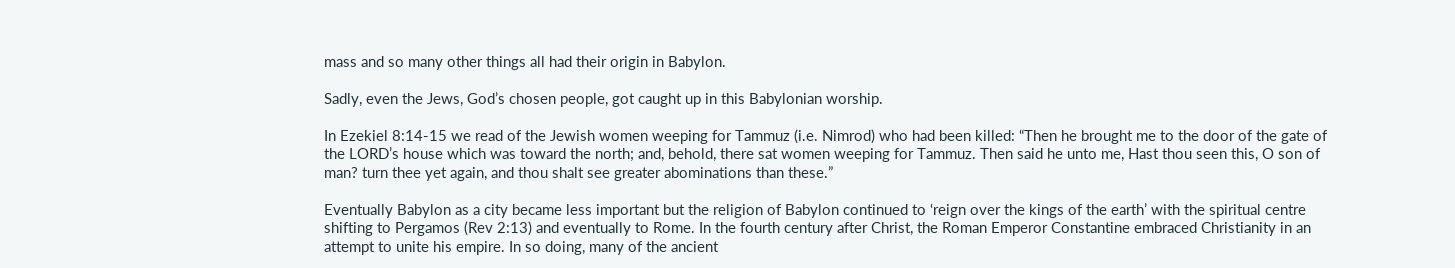mass and so many other things all had their origin in Babylon.

Sadly, even the Jews, God’s chosen people, got caught up in this Babylonian worship.

In Ezekiel 8:14-15 we read of the Jewish women weeping for Tammuz (i.e. Nimrod) who had been killed: “Then he brought me to the door of the gate of the LORD’s house which was toward the north; and, behold, there sat women weeping for Tammuz. Then said he unto me, Hast thou seen this, O son of man? turn thee yet again, and thou shalt see greater abominations than these.”

Eventually Babylon as a city became less important but the religion of Babylon continued to ‘reign over the kings of the earth’ with the spiritual centre shifting to Pergamos (Rev 2:13) and eventually to Rome. In the fourth century after Christ, the Roman Emperor Constantine embraced Christianity in an attempt to unite his empire. In so doing, many of the ancient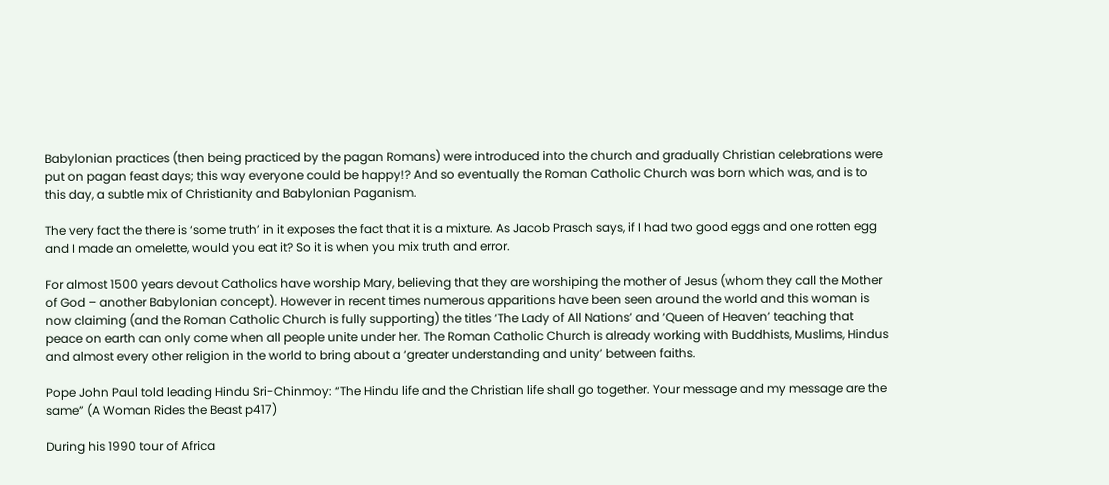Babylonian practices (then being practiced by the pagan Romans) were introduced into the church and gradually Christian celebrations were put on pagan feast days; this way everyone could be happy!? And so eventually the Roman Catholic Church was born which was, and is to this day, a subtle mix of Christianity and Babylonian Paganism.

The very fact the there is ‘some truth’ in it exposes the fact that it is a mixture. As Jacob Prasch says, if I had two good eggs and one rotten egg and I made an omelette, would you eat it? So it is when you mix truth and error.

For almost 1500 years devout Catholics have worship Mary, believing that they are worshiping the mother of Jesus (whom they call the Mother of God – another Babylonian concept). However in recent times numerous apparitions have been seen around the world and this woman is now claiming (and the Roman Catholic Church is fully supporting) the titles ‘The Lady of All Nations’ and ‘Queen of Heaven’ teaching that peace on earth can only come when all people unite under her. The Roman Catholic Church is already working with Buddhists, Muslims, Hindus and almost every other religion in the world to bring about a ‘greater understanding and unity’ between faiths.

Pope John Paul told leading Hindu Sri-Chinmoy: “The Hindu life and the Christian life shall go together. Your message and my message are the same” (A Woman Rides the Beast p417)

During his 1990 tour of Africa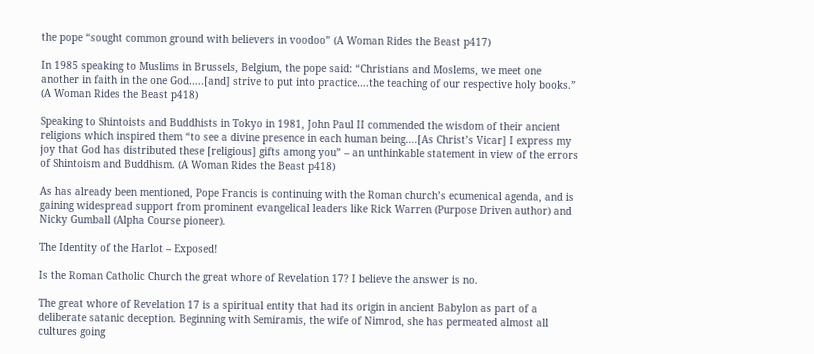the pope “sought common ground with believers in voodoo” (A Woman Rides the Beast p417)

In 1985 speaking to Muslims in Brussels, Belgium, the pope said: “Christians and Moslems, we meet one another in faith in the one God…..[and] strive to put into practice….the teaching of our respective holy books.” (A Woman Rides the Beast p418)

Speaking to Shintoists and Buddhists in Tokyo in 1981, John Paul II commended the wisdom of their ancient religions which inspired them “to see a divine presence in each human being….[As Christ’s Vicar] I express my joy that God has distributed these [religious] gifts among you” – an unthinkable statement in view of the errors of Shintoism and Buddhism. (A Woman Rides the Beast p418)

As has already been mentioned, Pope Francis is continuing with the Roman church’s ecumenical agenda, and is gaining widespread support from prominent evangelical leaders like Rick Warren (Purpose Driven author) and Nicky Gumball (Alpha Course pioneer).

The Identity of the Harlot – Exposed!

Is the Roman Catholic Church the great whore of Revelation 17? I believe the answer is no.

The great whore of Revelation 17 is a spiritual entity that had its origin in ancient Babylon as part of a deliberate satanic deception. Beginning with Semiramis, the wife of Nimrod, she has permeated almost all cultures going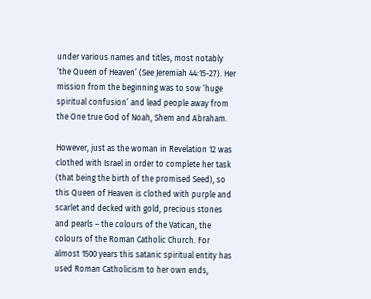under various names and titles, most notably ‘the Queen of Heaven’ (See Jeremiah 44:15-27). Her mission from the beginning was to sow ‘huge spiritual confusion’ and lead people away from the One true God of Noah, Shem and Abraham.

However, just as the woman in Revelation 12 was clothed with Israel in order to complete her task (that being the birth of the promised Seed), so this Queen of Heaven is clothed with purple and scarlet and decked with gold, precious stones and pearls – the colours of the Vatican, the colours of the Roman Catholic Church. For almost 1500 years this satanic spiritual entity has used Roman Catholicism to her own ends,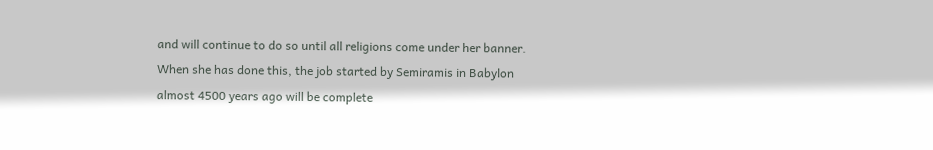and will continue to do so until all religions come under her banner. When she has done this, the job started by Semiramis in Babylon almost 4500 years ago will be complete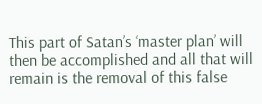This part of Satan’s ‘master plan’ will then be accomplished and all that will remain is the removal of this false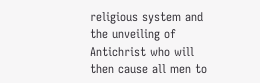religious system and the unveiling of Antichrist who will then cause all men to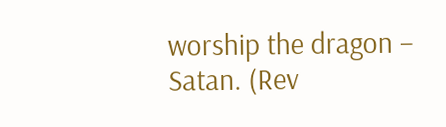worship the dragon – Satan. (Rev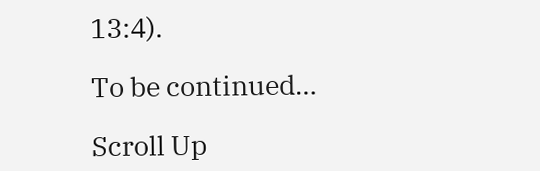13:4).

To be continued…

Scroll Up